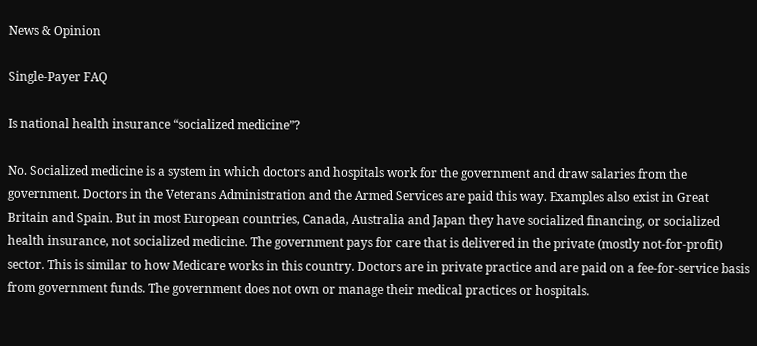News & Opinion

Single-Payer FAQ

Is national health insurance “socialized medicine”?

No. Socialized medicine is a system in which doctors and hospitals work for the government and draw salaries from the government. Doctors in the Veterans Administration and the Armed Services are paid this way. Examples also exist in Great Britain and Spain. But in most European countries, Canada, Australia and Japan they have socialized financing, or socialized health insurance, not socialized medicine. The government pays for care that is delivered in the private (mostly not-for-profit) sector. This is similar to how Medicare works in this country. Doctors are in private practice and are paid on a fee-for-service basis from government funds. The government does not own or manage their medical practices or hospitals.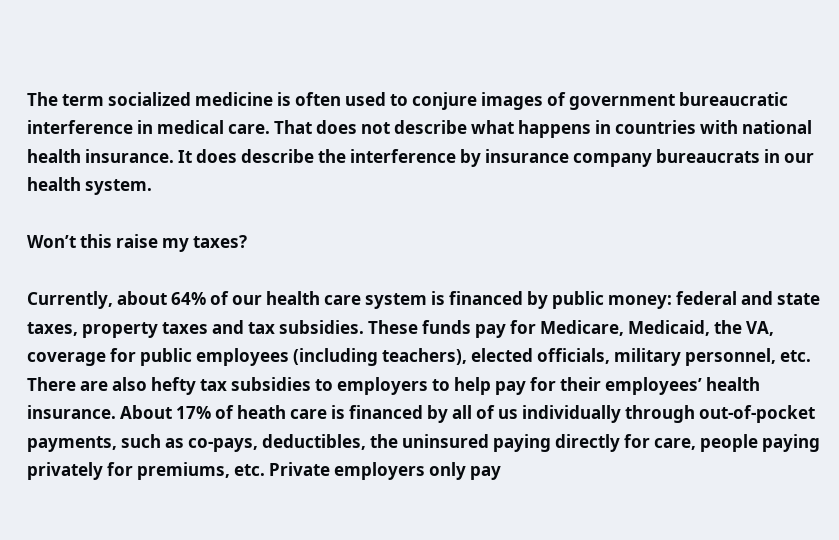The term socialized medicine is often used to conjure images of government bureaucratic interference in medical care. That does not describe what happens in countries with national health insurance. It does describe the interference by insurance company bureaucrats in our health system.

Won’t this raise my taxes?

Currently, about 64% of our health care system is financed by public money: federal and state taxes, property taxes and tax subsidies. These funds pay for Medicare, Medicaid, the VA, coverage for public employees (including teachers), elected officials, military personnel, etc. There are also hefty tax subsidies to employers to help pay for their employees’ health insurance. About 17% of heath care is financed by all of us individually through out-of-pocket payments, such as co-pays, deductibles, the uninsured paying directly for care, people paying privately for premiums, etc. Private employers only pay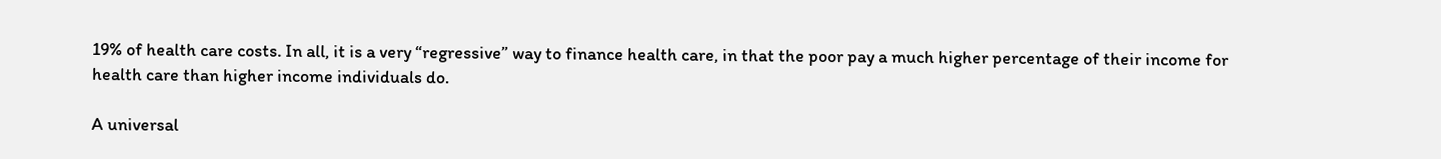19% of health care costs. In all, it is a very “regressive” way to finance health care, in that the poor pay a much higher percentage of their income for health care than higher income individuals do.

A universal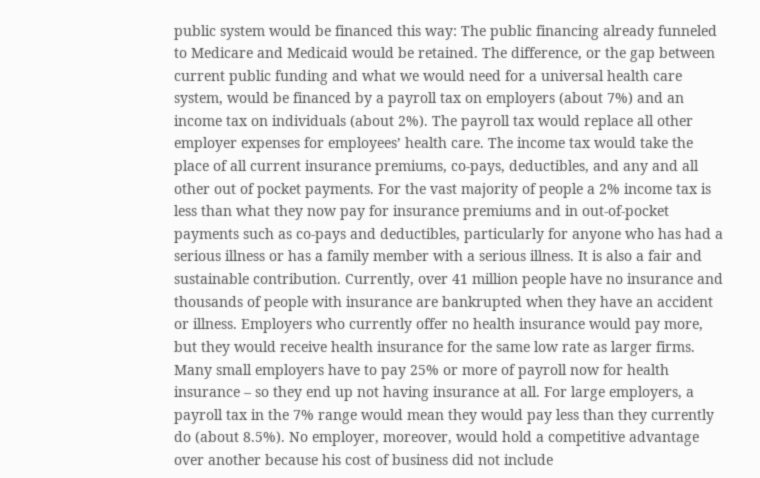public system would be financed this way: The public financing already funneled to Medicare and Medicaid would be retained. The difference, or the gap between current public funding and what we would need for a universal health care system, would be financed by a payroll tax on employers (about 7%) and an income tax on individuals (about 2%). The payroll tax would replace all other employer expenses for employees’ health care. The income tax would take the place of all current insurance premiums, co-pays, deductibles, and any and all other out of pocket payments. For the vast majority of people a 2% income tax is less than what they now pay for insurance premiums and in out-of-pocket payments such as co-pays and deductibles, particularly for anyone who has had a serious illness or has a family member with a serious illness. It is also a fair and sustainable contribution. Currently, over 41 million people have no insurance and thousands of people with insurance are bankrupted when they have an accident or illness. Employers who currently offer no health insurance would pay more, but they would receive health insurance for the same low rate as larger firms. Many small employers have to pay 25% or more of payroll now for health insurance – so they end up not having insurance at all. For large employers, a payroll tax in the 7% range would mean they would pay less than they currently do (about 8.5%). No employer, moreover, would hold a competitive advantage over another because his cost of business did not include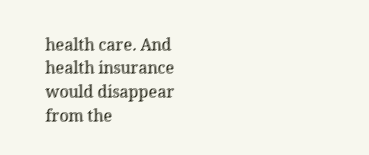health care. And health insurance would disappear from the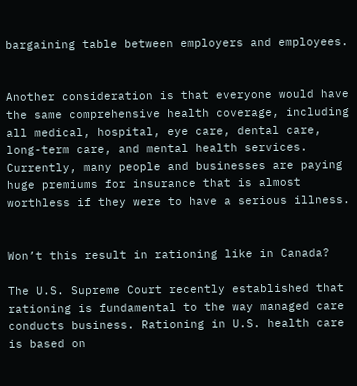bargaining table between employers and employees.


Another consideration is that everyone would have the same comprehensive health coverage, including all medical, hospital, eye care, dental care, long-term care, and mental health services. Currently, many people and businesses are paying huge premiums for insurance that is almost worthless if they were to have a serious illness.


Won’t this result in rationing like in Canada?

The U.S. Supreme Court recently established that rationing is fundamental to the way managed care conducts business. Rationing in U.S. health care is based on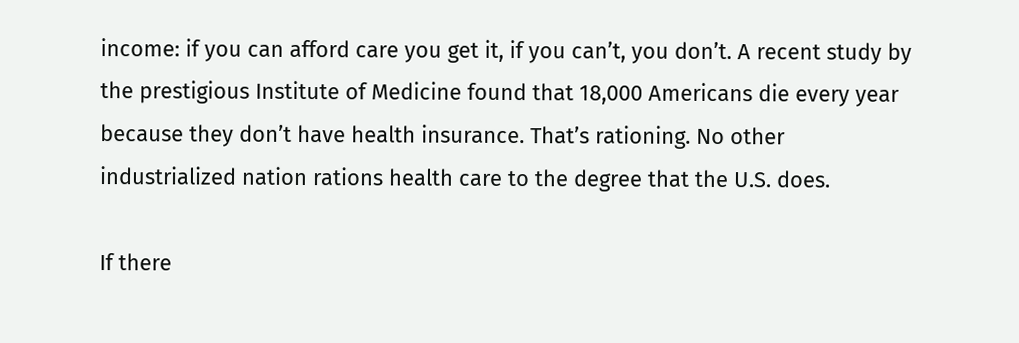income: if you can afford care you get it, if you can’t, you don’t. A recent study by the prestigious Institute of Medicine found that 18,000 Americans die every year because they don’t have health insurance. That’s rationing. No other industrialized nation rations health care to the degree that the U.S. does.

If there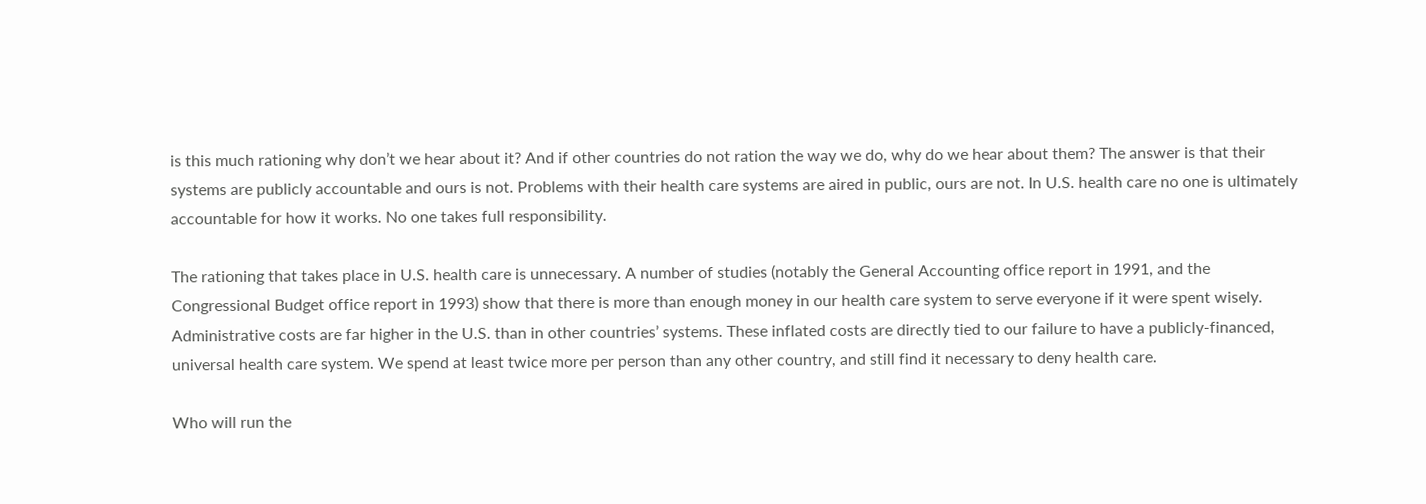is this much rationing why don’t we hear about it? And if other countries do not ration the way we do, why do we hear about them? The answer is that their systems are publicly accountable and ours is not. Problems with their health care systems are aired in public, ours are not. In U.S. health care no one is ultimately accountable for how it works. No one takes full responsibility.

The rationing that takes place in U.S. health care is unnecessary. A number of studies (notably the General Accounting office report in 1991, and the Congressional Budget office report in 1993) show that there is more than enough money in our health care system to serve everyone if it were spent wisely. Administrative costs are far higher in the U.S. than in other countries’ systems. These inflated costs are directly tied to our failure to have a publicly-financed, universal health care system. We spend at least twice more per person than any other country, and still find it necessary to deny health care.

Who will run the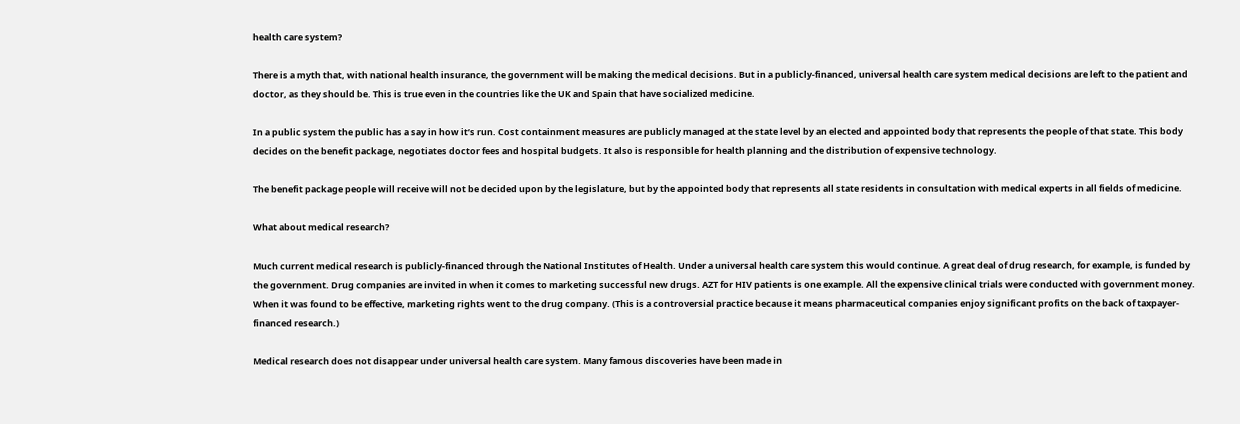health care system?

There is a myth that, with national health insurance, the government will be making the medical decisions. But in a publicly-financed, universal health care system medical decisions are left to the patient and doctor, as they should be. This is true even in the countries like the UK and Spain that have socialized medicine.

In a public system the public has a say in how it’s run. Cost containment measures are publicly managed at the state level by an elected and appointed body that represents the people of that state. This body decides on the benefit package, negotiates doctor fees and hospital budgets. It also is responsible for health planning and the distribution of expensive technology.

The benefit package people will receive will not be decided upon by the legislature, but by the appointed body that represents all state residents in consultation with medical experts in all fields of medicine.

What about medical research?

Much current medical research is publicly-financed through the National Institutes of Health. Under a universal health care system this would continue. A great deal of drug research, for example, is funded by the government. Drug companies are invited in when it comes to marketing successful new drugs. AZT for HIV patients is one example. All the expensive clinical trials were conducted with government money. When it was found to be effective, marketing rights went to the drug company. (This is a controversial practice because it means pharmaceutical companies enjoy significant profits on the back of taxpayer-financed research.)

Medical research does not disappear under universal health care system. Many famous discoveries have been made in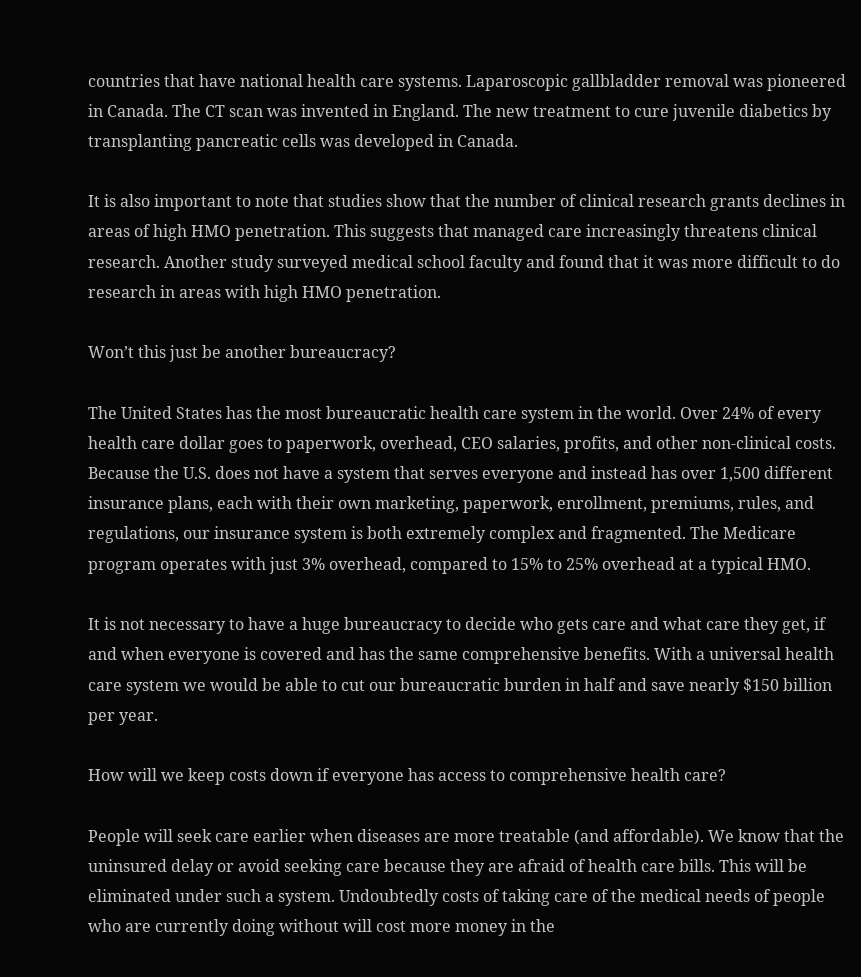countries that have national health care systems. Laparoscopic gallbladder removal was pioneered in Canada. The CT scan was invented in England. The new treatment to cure juvenile diabetics by transplanting pancreatic cells was developed in Canada.

It is also important to note that studies show that the number of clinical research grants declines in areas of high HMO penetration. This suggests that managed care increasingly threatens clinical research. Another study surveyed medical school faculty and found that it was more difficult to do research in areas with high HMO penetration.

Won’t this just be another bureaucracy?

The United States has the most bureaucratic health care system in the world. Over 24% of every health care dollar goes to paperwork, overhead, CEO salaries, profits, and other non-clinical costs. Because the U.S. does not have a system that serves everyone and instead has over 1,500 different insurance plans, each with their own marketing, paperwork, enrollment, premiums, rules, and regulations, our insurance system is both extremely complex and fragmented. The Medicare program operates with just 3% overhead, compared to 15% to 25% overhead at a typical HMO.

It is not necessary to have a huge bureaucracy to decide who gets care and what care they get, if and when everyone is covered and has the same comprehensive benefits. With a universal health care system we would be able to cut our bureaucratic burden in half and save nearly $150 billion per year.

How will we keep costs down if everyone has access to comprehensive health care?

People will seek care earlier when diseases are more treatable (and affordable). We know that the uninsured delay or avoid seeking care because they are afraid of health care bills. This will be eliminated under such a system. Undoubtedly costs of taking care of the medical needs of people who are currently doing without will cost more money in the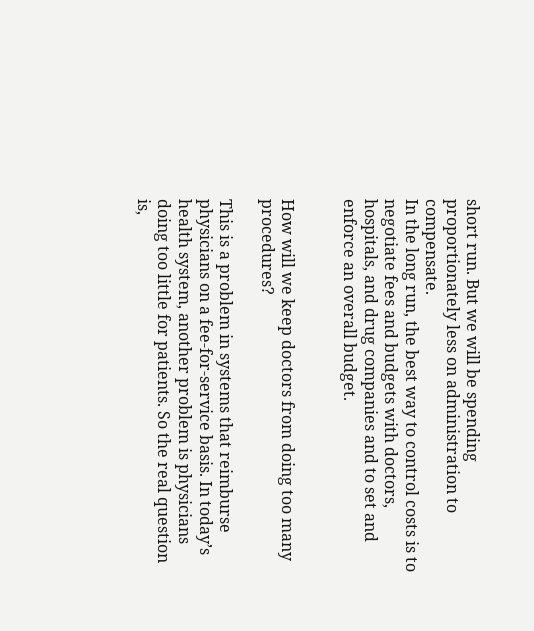short run. But we will be spending proportionately less on administration to compensate.
In the long run, the best way to control costs is to negotiate fees and budgets with doctors, hospitals, and drug companies and to set and enforce an overall budget.


How will we keep doctors from doing too many procedures?

This is a problem in systems that reimburse physicians on a fee-for-service basis. In today’s health system, another problem is physicians doing too little for patients. So the real question is,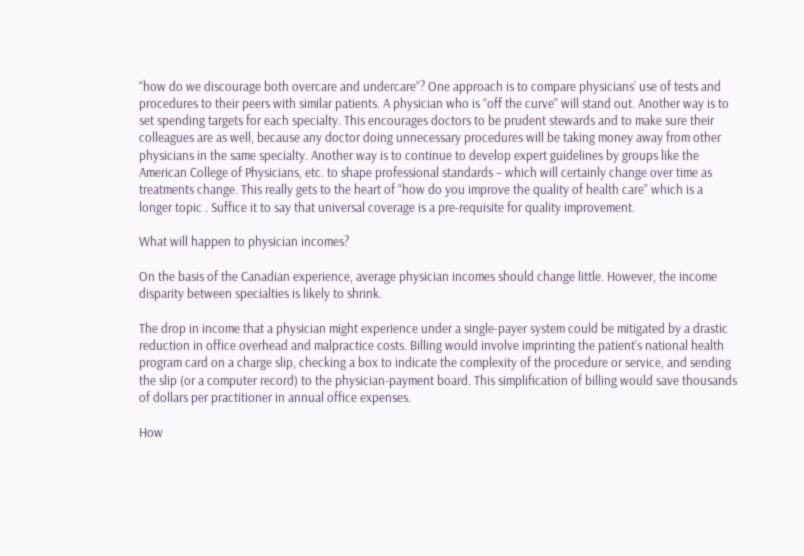“how do we discourage both overcare and undercare”? One approach is to compare physicians’ use of tests and procedures to their peers with similar patients. A physician who is “off the curve” will stand out. Another way is to set spending targets for each specialty. This encourages doctors to be prudent stewards and to make sure their colleagues are as well, because any doctor doing unnecessary procedures will be taking money away from other physicians in the same specialty. Another way is to continue to develop expert guidelines by groups like the American College of Physicians, etc. to shape professional standards – which will certainly change over time as treatments change. This really gets to the heart of “how do you improve the quality of health care” which is a longer topic . Suffice it to say that universal coverage is a pre-requisite for quality improvement.

What will happen to physician incomes?

On the basis of the Canadian experience, average physician incomes should change little. However, the income disparity between specialties is likely to shrink.

The drop in income that a physician might experience under a single-payer system could be mitigated by a drastic reduction in office overhead and malpractice costs. Billing would involve imprinting the patient’s national health program card on a charge slip, checking a box to indicate the complexity of the procedure or service, and sending the slip (or a computer record) to the physician-payment board. This simplification of billing would save thousands of dollars per practitioner in annual office expenses.

How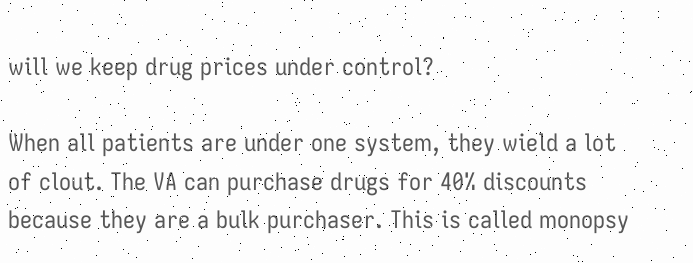will we keep drug prices under control?

When all patients are under one system, they wield a lot of clout. The VA can purchase drugs for 40% discounts because they are a bulk purchaser. This is called monopsy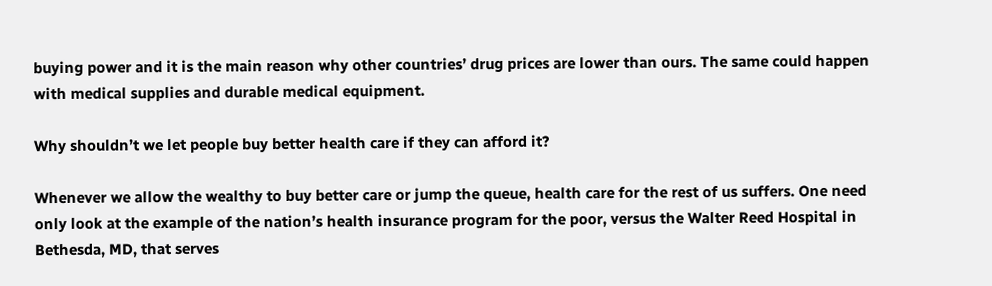buying power and it is the main reason why other countries’ drug prices are lower than ours. The same could happen with medical supplies and durable medical equipment.

Why shouldn’t we let people buy better health care if they can afford it?

Whenever we allow the wealthy to buy better care or jump the queue, health care for the rest of us suffers. One need only look at the example of the nation’s health insurance program for the poor, versus the Walter Reed Hospital in Bethesda, MD, that serves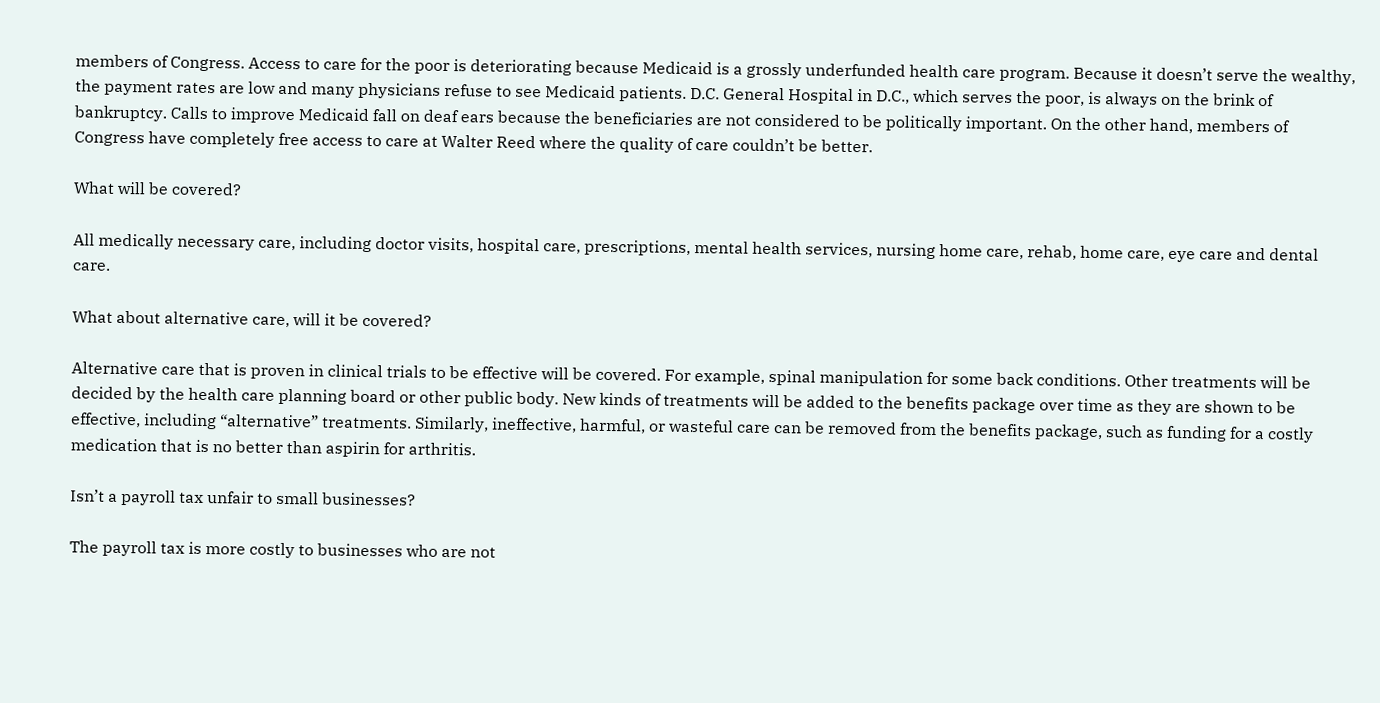members of Congress. Access to care for the poor is deteriorating because Medicaid is a grossly underfunded health care program. Because it doesn’t serve the wealthy, the payment rates are low and many physicians refuse to see Medicaid patients. D.C. General Hospital in D.C., which serves the poor, is always on the brink of bankruptcy. Calls to improve Medicaid fall on deaf ears because the beneficiaries are not considered to be politically important. On the other hand, members of Congress have completely free access to care at Walter Reed where the quality of care couldn’t be better.

What will be covered?

All medically necessary care, including doctor visits, hospital care, prescriptions, mental health services, nursing home care, rehab, home care, eye care and dental care.

What about alternative care, will it be covered?

Alternative care that is proven in clinical trials to be effective will be covered. For example, spinal manipulation for some back conditions. Other treatments will be decided by the health care planning board or other public body. New kinds of treatments will be added to the benefits package over time as they are shown to be effective, including “alternative” treatments. Similarly, ineffective, harmful, or wasteful care can be removed from the benefits package, such as funding for a costly medication that is no better than aspirin for arthritis.

Isn’t a payroll tax unfair to small businesses?

The payroll tax is more costly to businesses who are not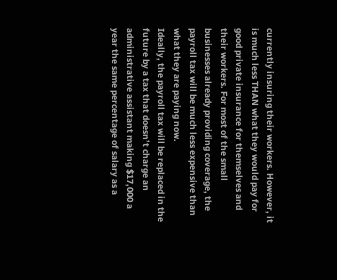currently insuring their workers. However, it is much less THAN what they would pay for good private insurance for themselves and their workers. For most of the small businesses already providing coverage, the payroll tax will be much less expensive than what they are paying now.
Ideally, the payroll tax will be replaced in the future by a tax that doesn’t charge an administrative assistant making $17,000 a year the same percentage of salary as a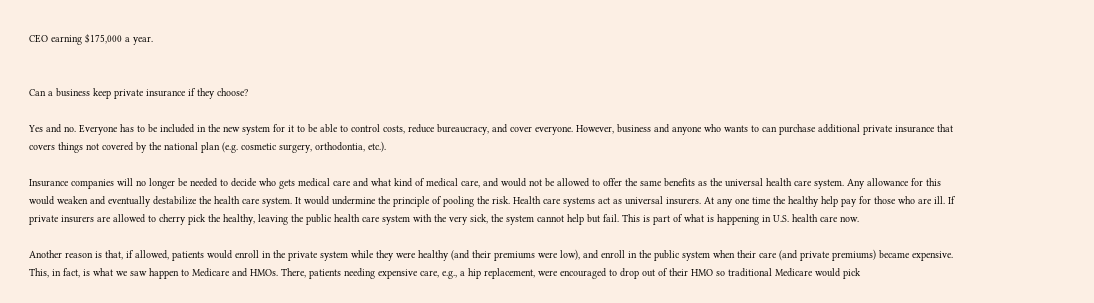CEO earning $175,000 a year.


Can a business keep private insurance if they choose?

Yes and no. Everyone has to be included in the new system for it to be able to control costs, reduce bureaucracy, and cover everyone. However, business and anyone who wants to can purchase additional private insurance that covers things not covered by the national plan (e.g. cosmetic surgery, orthodontia, etc.).

Insurance companies will no longer be needed to decide who gets medical care and what kind of medical care, and would not be allowed to offer the same benefits as the universal health care system. Any allowance for this would weaken and eventually destabilize the health care system. It would undermine the principle of pooling the risk. Health care systems act as universal insurers. At any one time the healthy help pay for those who are ill. If private insurers are allowed to cherry pick the healthy, leaving the public health care system with the very sick, the system cannot help but fail. This is part of what is happening in U.S. health care now.

Another reason is that, if allowed, patients would enroll in the private system while they were healthy (and their premiums were low), and enroll in the public system when their care (and private premiums) became expensive. This, in fact, is what we saw happen to Medicare and HMOs. There, patients needing expensive care, e.g., a hip replacement, were encouraged to drop out of their HMO so traditional Medicare would pick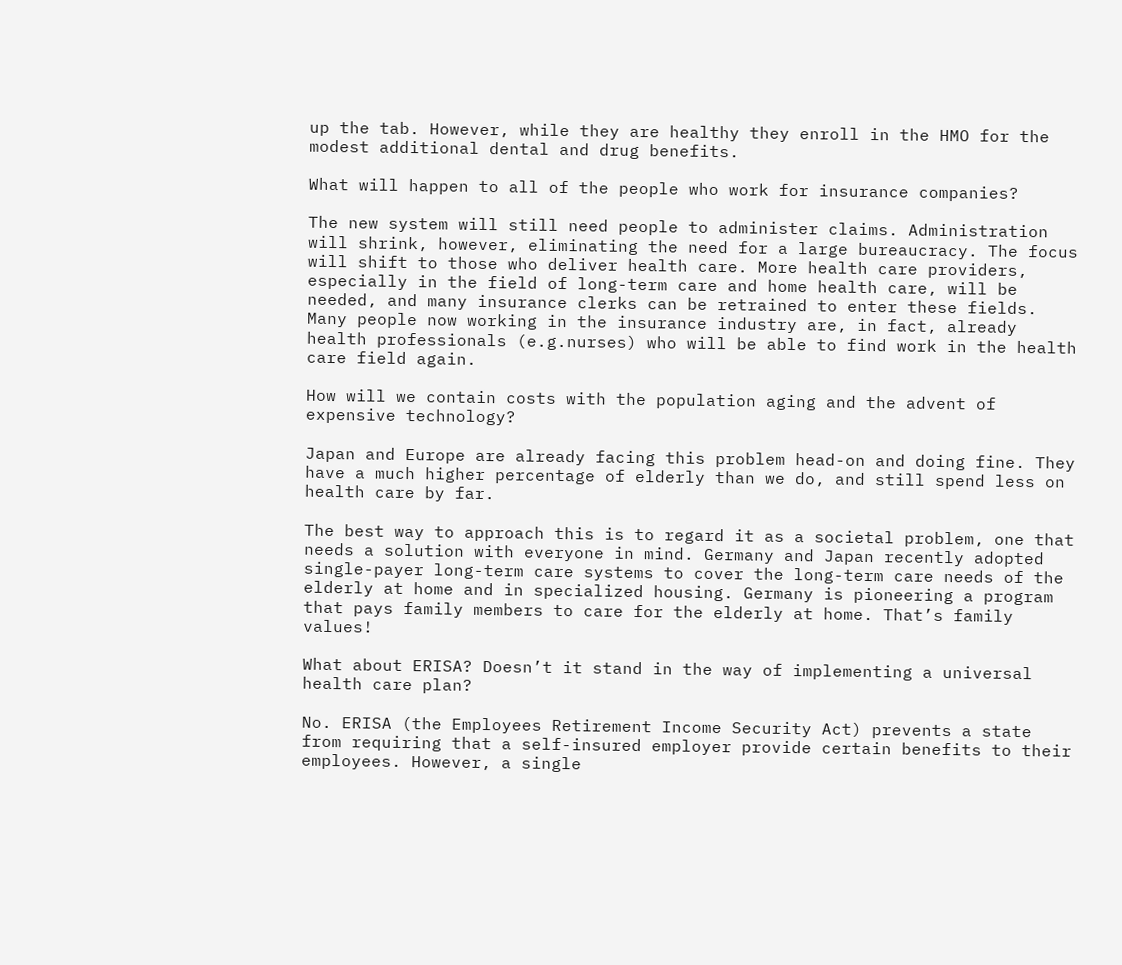up the tab. However, while they are healthy they enroll in the HMO for the modest additional dental and drug benefits.

What will happen to all of the people who work for insurance companies?

The new system will still need people to administer claims. Administration will shrink, however, eliminating the need for a large bureaucracy. The focus will shift to those who deliver health care. More health care providers, especially in the field of long-term care and home health care, will be needed, and many insurance clerks can be retrained to enter these fields. Many people now working in the insurance industry are, in fact, already health professionals (e.g.nurses) who will be able to find work in the health care field again.

How will we contain costs with the population aging and the advent of expensive technology?

Japan and Europe are already facing this problem head-on and doing fine. They have a much higher percentage of elderly than we do, and still spend less on health care by far.

The best way to approach this is to regard it as a societal problem, one that needs a solution with everyone in mind. Germany and Japan recently adopted single-payer long-term care systems to cover the long-term care needs of the elderly at home and in specialized housing. Germany is pioneering a program that pays family members to care for the elderly at home. That’s family values!

What about ERISA? Doesn’t it stand in the way of implementing a universal health care plan?

No. ERISA (the Employees Retirement Income Security Act) prevents a state from requiring that a self-insured employer provide certain benefits to their employees. However, a single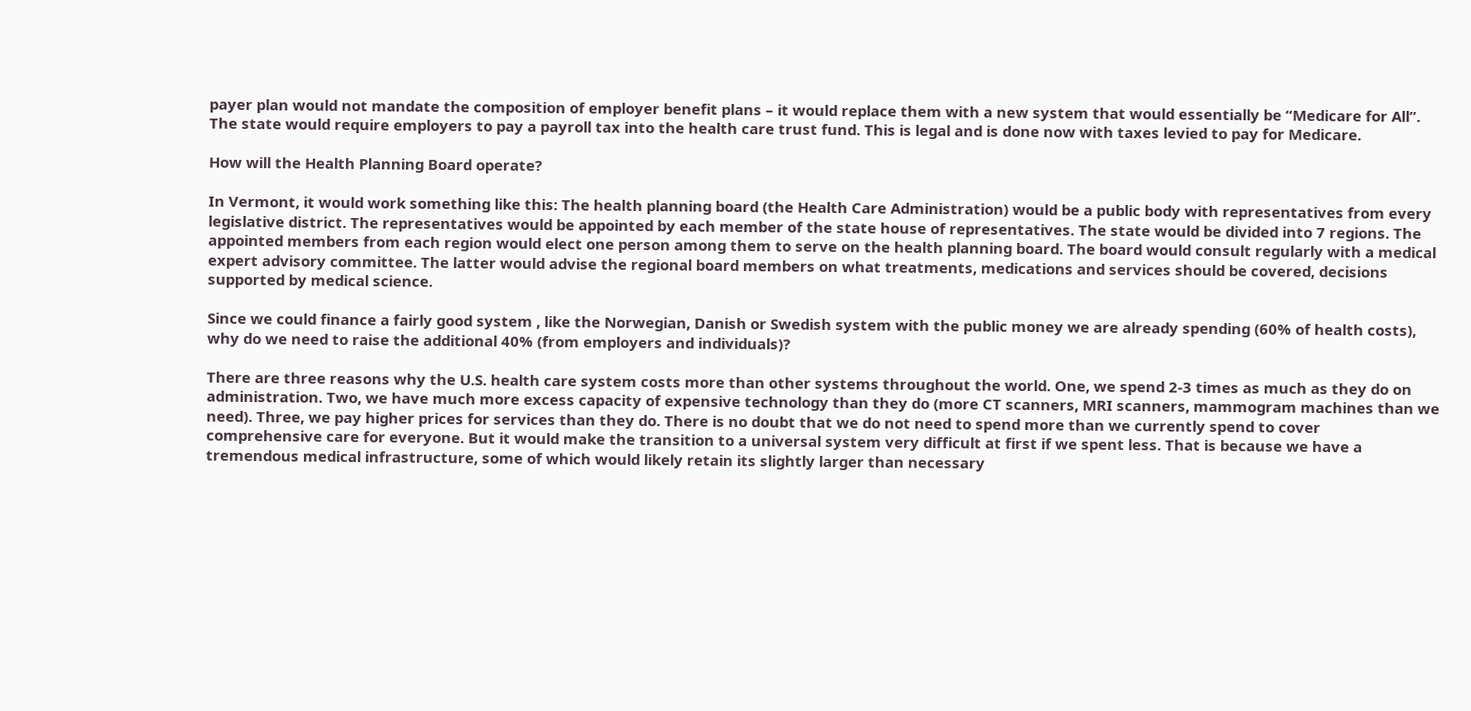payer plan would not mandate the composition of employer benefit plans – it would replace them with a new system that would essentially be “Medicare for All”. The state would require employers to pay a payroll tax into the health care trust fund. This is legal and is done now with taxes levied to pay for Medicare.

How will the Health Planning Board operate?

In Vermont, it would work something like this: The health planning board (the Health Care Administration) would be a public body with representatives from every legislative district. The representatives would be appointed by each member of the state house of representatives. The state would be divided into 7 regions. The appointed members from each region would elect one person among them to serve on the health planning board. The board would consult regularly with a medical expert advisory committee. The latter would advise the regional board members on what treatments, medications and services should be covered, decisions supported by medical science.

Since we could finance a fairly good system , like the Norwegian, Danish or Swedish system with the public money we are already spending (60% of health costs), why do we need to raise the additional 40% (from employers and individuals)?

There are three reasons why the U.S. health care system costs more than other systems throughout the world. One, we spend 2-3 times as much as they do on administration. Two, we have much more excess capacity of expensive technology than they do (more CT scanners, MRI scanners, mammogram machines than we need). Three, we pay higher prices for services than they do. There is no doubt that we do not need to spend more than we currently spend to cover comprehensive care for everyone. But it would make the transition to a universal system very difficult at first if we spent less. That is because we have a tremendous medical infrastructure, some of which would likely retain its slightly larger than necessary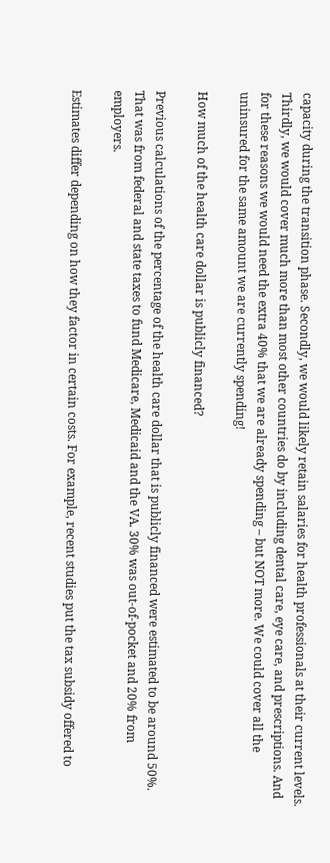capacity during the transition phase. Secondly, we would likely retain salaries for health professionals at their current levels. Thirdly, we would cover much more than most other countries do by including dental care, eye care, and prescriptions. And for these reasons we would need the extra 40% that we are already spending – but NOT more. We could cover all the uninsured for the same amount we are currently spending!

How much of the health care dollar is publicly financed?

Previous calculations of the percentage of the health care dollar that is publicly financed were estimated to be around 50%. That was from federal and state taxes to fund Medicare, Medicaid and the VA. 30% was out-of-pocket and 20% from employers.

Estimates differ depending on how they factor in certain costs. For example, recent studies put the tax subsidy offered to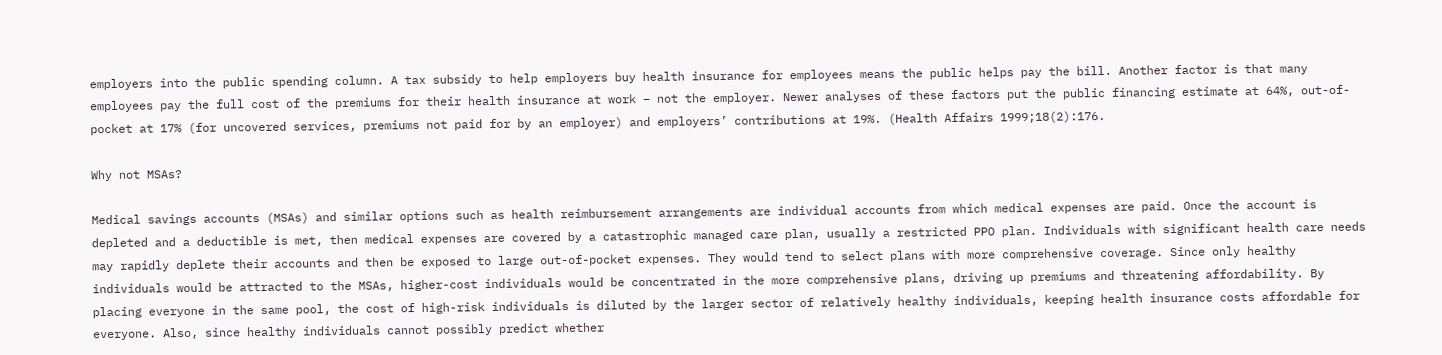employers into the public spending column. A tax subsidy to help employers buy health insurance for employees means the public helps pay the bill. Another factor is that many employees pay the full cost of the premiums for their health insurance at work – not the employer. Newer analyses of these factors put the public financing estimate at 64%, out-of-pocket at 17% (for uncovered services, premiums not paid for by an employer) and employers’ contributions at 19%. (Health Affairs 1999;18(2):176.

Why not MSAs?

Medical savings accounts (MSAs) and similar options such as health reimbursement arrangements are individual accounts from which medical expenses are paid. Once the account is depleted and a deductible is met, then medical expenses are covered by a catastrophic managed care plan, usually a restricted PPO plan. Individuals with significant health care needs may rapidly deplete their accounts and then be exposed to large out-of-pocket expenses. They would tend to select plans with more comprehensive coverage. Since only healthy individuals would be attracted to the MSAs, higher-cost individuals would be concentrated in the more comprehensive plans, driving up premiums and threatening affordability. By placing everyone in the same pool, the cost of high-risk individuals is diluted by the larger sector of relatively healthy individuals, keeping health insurance costs affordable for everyone. Also, since healthy individuals cannot possibly predict whether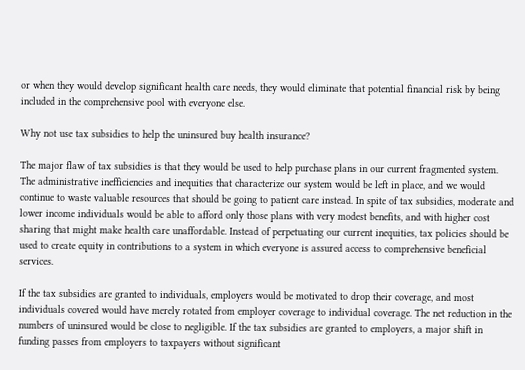or when they would develop significant health care needs, they would eliminate that potential financial risk by being included in the comprehensive pool with everyone else.

Why not use tax subsidies to help the uninsured buy health insurance?

The major flaw of tax subsidies is that they would be used to help purchase plans in our current fragmented system. The administrative inefficiencies and inequities that characterize our system would be left in place, and we would continue to waste valuable resources that should be going to patient care instead. In spite of tax subsidies, moderate and lower income individuals would be able to afford only those plans with very modest benefits, and with higher cost sharing that might make health care unaffordable. Instead of perpetuating our current inequities, tax policies should be used to create equity in contributions to a system in which everyone is assured access to comprehensive beneficial services.

If the tax subsidies are granted to individuals, employers would be motivated to drop their coverage, and most individuals covered would have merely rotated from employer coverage to individual coverage. The net reduction in the numbers of uninsured would be close to negligible. If the tax subsidies are granted to employers, a major shift in funding passes from employers to taxpayers without significant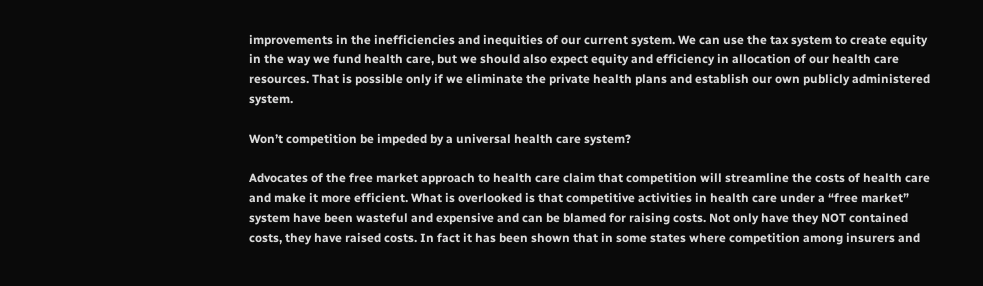improvements in the inefficiencies and inequities of our current system. We can use the tax system to create equity in the way we fund health care, but we should also expect equity and efficiency in allocation of our health care resources. That is possible only if we eliminate the private health plans and establish our own publicly administered system.

Won’t competition be impeded by a universal health care system?

Advocates of the free market approach to health care claim that competition will streamline the costs of health care and make it more efficient. What is overlooked is that competitive activities in health care under a “free market” system have been wasteful and expensive and can be blamed for raising costs. Not only have they NOT contained costs, they have raised costs. In fact it has been shown that in some states where competition among insurers and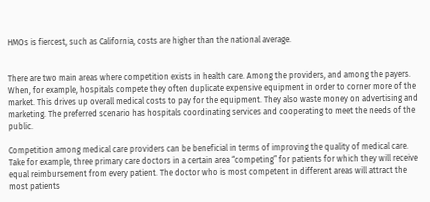HMOs is fiercest, such as California, costs are higher than the national average.


There are two main areas where competition exists in health care. Among the providers, and among the payers. When, for example, hospitals compete they often duplicate expensive equipment in order to corner more of the market. This drives up overall medical costs to pay for the equipment. They also waste money on advertising and marketing. The preferred scenario has hospitals coordinating services and cooperating to meet the needs of the public.

Competition among medical care providers can be beneficial in terms of improving the quality of medical care. Take for example, three primary care doctors in a certain area “competing” for patients for which they will receive equal reimbursement from every patient. The doctor who is most competent in different areas will attract the most patients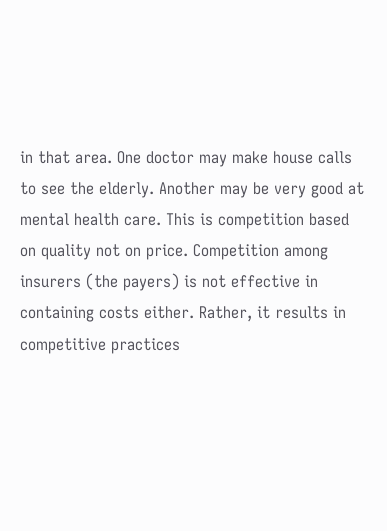in that area. One doctor may make house calls to see the elderly. Another may be very good at mental health care. This is competition based on quality not on price. Competition among insurers (the payers) is not effective in containing costs either. Rather, it results in competitive practices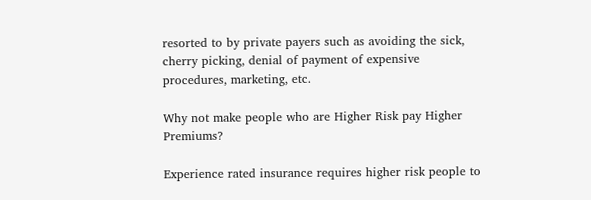resorted to by private payers such as avoiding the sick, cherry picking, denial of payment of expensive procedures, marketing, etc.

Why not make people who are Higher Risk pay Higher Premiums?

Experience rated insurance requires higher risk people to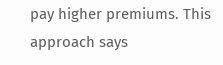pay higher premiums. This approach says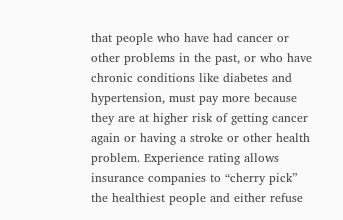that people who have had cancer or other problems in the past, or who have chronic conditions like diabetes and hypertension, must pay more because they are at higher risk of getting cancer again or having a stroke or other health problem. Experience rating allows insurance companies to “cherry pick” the healthiest people and either refuse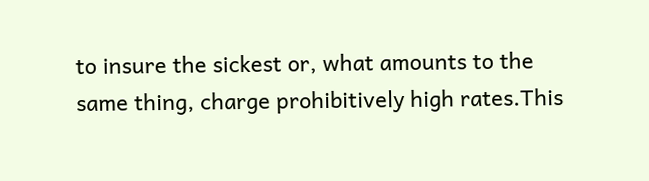to insure the sickest or, what amounts to the same thing, charge prohibitively high rates.This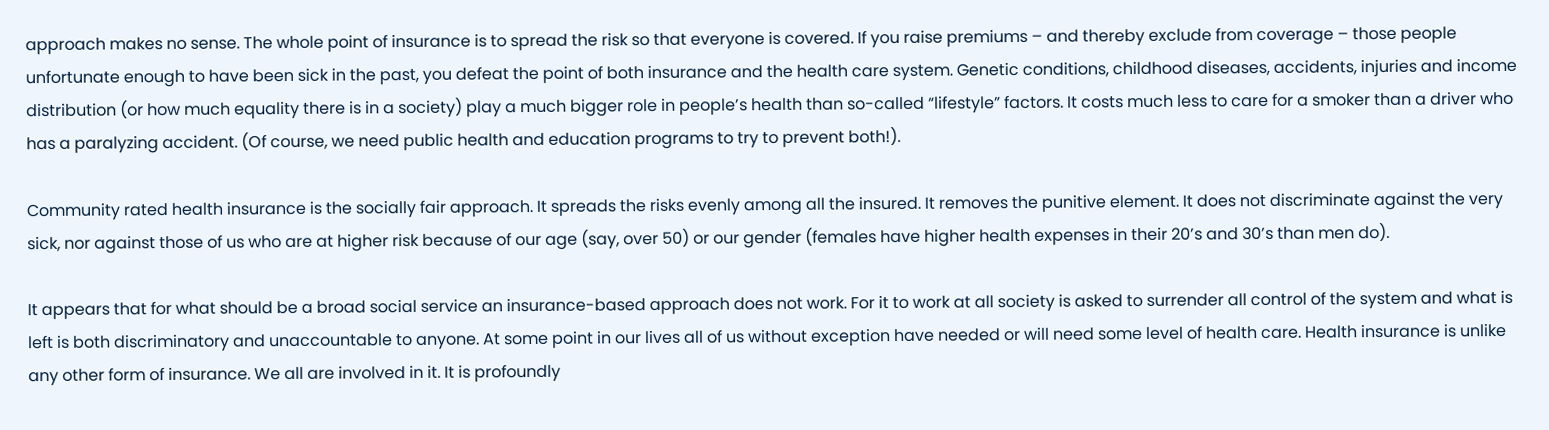approach makes no sense. The whole point of insurance is to spread the risk so that everyone is covered. If you raise premiums – and thereby exclude from coverage – those people unfortunate enough to have been sick in the past, you defeat the point of both insurance and the health care system. Genetic conditions, childhood diseases, accidents, injuries and income distribution (or how much equality there is in a society) play a much bigger role in people’s health than so-called “lifestyle” factors. It costs much less to care for a smoker than a driver who has a paralyzing accident. (Of course, we need public health and education programs to try to prevent both!).

Community rated health insurance is the socially fair approach. It spreads the risks evenly among all the insured. It removes the punitive element. It does not discriminate against the very sick, nor against those of us who are at higher risk because of our age (say, over 50) or our gender (females have higher health expenses in their 20’s and 30’s than men do).

It appears that for what should be a broad social service an insurance-based approach does not work. For it to work at all society is asked to surrender all control of the system and what is left is both discriminatory and unaccountable to anyone. At some point in our lives all of us without exception have needed or will need some level of health care. Health insurance is unlike any other form of insurance. We all are involved in it. It is profoundly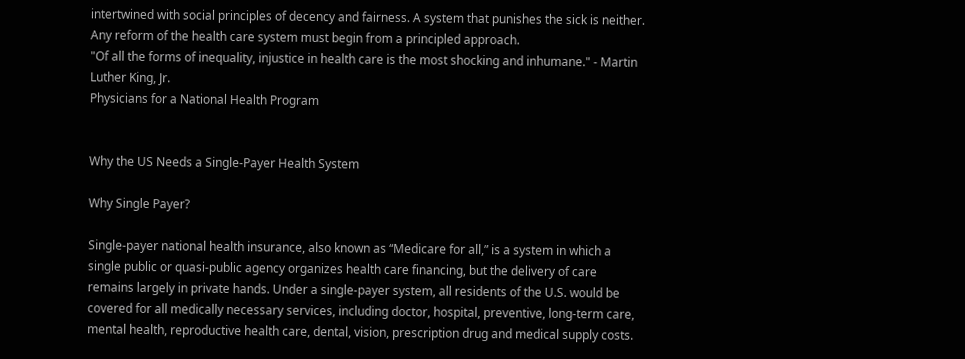intertwined with social principles of decency and fairness. A system that punishes the sick is neither. Any reform of the health care system must begin from a principled approach.
"Of all the forms of inequality, injustice in health care is the most shocking and inhumane." - Martin Luther King, Jr.
Physicians for a National Health Program


Why the US Needs a Single-Payer Health System

Why Single Payer?

Single-payer national health insurance, also known as “Medicare for all,” is a system in which a single public or quasi-public agency organizes health care financing, but the delivery of care remains largely in private hands. Under a single-payer system, all residents of the U.S. would be covered for all medically necessary services, including doctor, hospital, preventive, long-term care, mental health, reproductive health care, dental, vision, prescription drug and medical supply costs.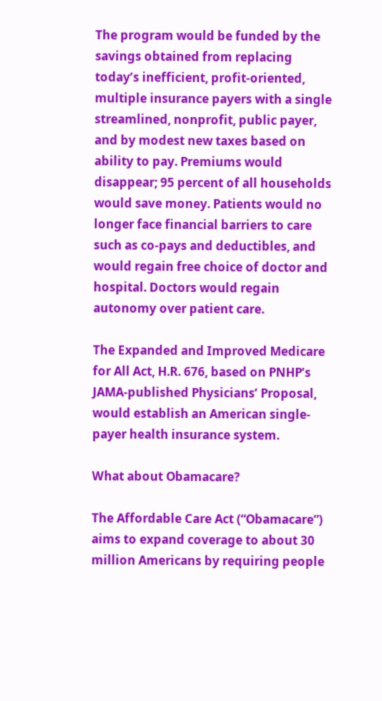The program would be funded by the savings obtained from replacing today’s inefficient, profit-oriented, multiple insurance payers with a single streamlined, nonprofit, public payer, and by modest new taxes based on ability to pay. Premiums would disappear; 95 percent of all households would save money. Patients would no longer face financial barriers to care such as co-pays and deductibles, and would regain free choice of doctor and hospital. Doctors would regain autonomy over patient care.

The Expanded and Improved Medicare for All Act, H.R. 676, based on PNHP’s JAMA-published Physicians’ Proposal, would establish an American single-payer health insurance system.

What about Obamacare?

The Affordable Care Act (“Obamacare”) aims to expand coverage to about 30 million Americans by requiring people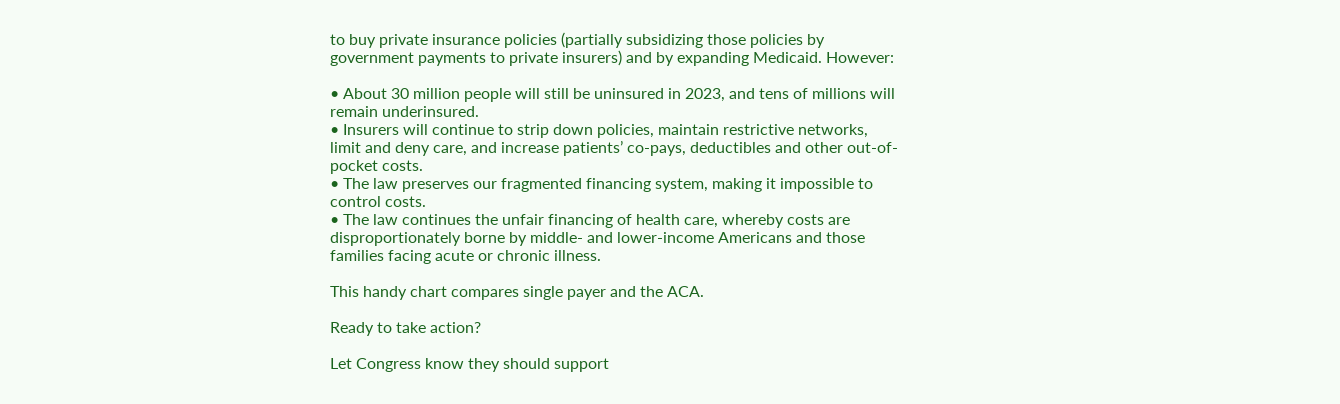to buy private insurance policies (partially subsidizing those policies by government payments to private insurers) and by expanding Medicaid. However:

• About 30 million people will still be uninsured in 2023, and tens of millions will remain underinsured.
• Insurers will continue to strip down policies, maintain restrictive networks, limit and deny care, and increase patients’ co-pays, deductibles and other out-of-pocket costs.
• The law preserves our fragmented financing system, making it impossible to control costs.
• The law continues the unfair financing of health care, whereby costs are disproportionately borne by middle- and lower-income Americans and those families facing acute or chronic illness.

This handy chart compares single payer and the ACA.

Ready to take action?

Let Congress know they should support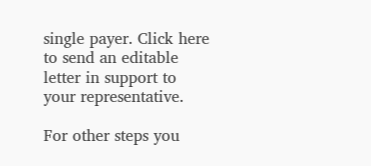single payer. Click here to send an editable letter in support to your representative.

For other steps you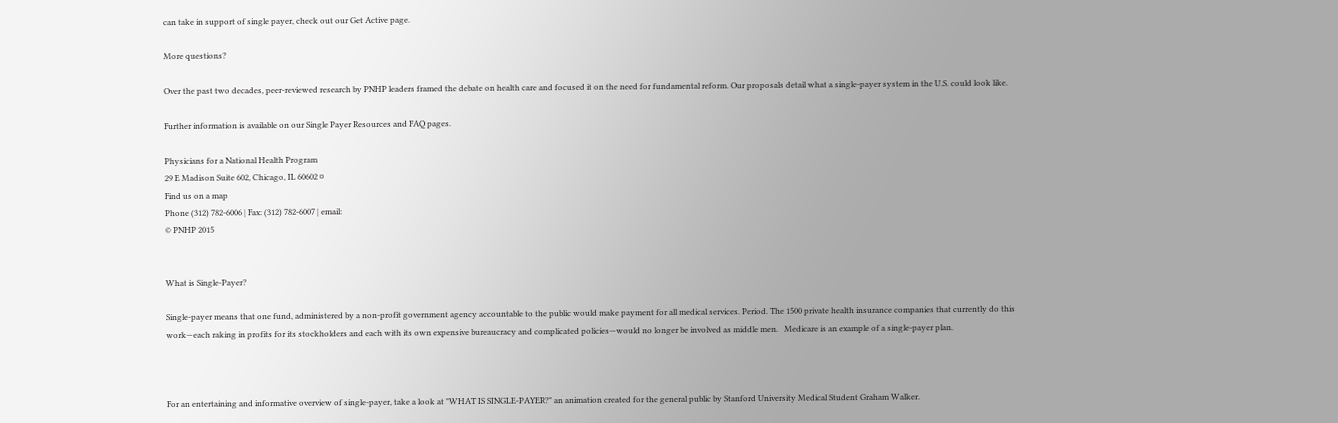can take in support of single payer, check out our Get Active page.

More questions?

Over the past two decades, peer-reviewed research by PNHP leaders framed the debate on health care and focused it on the need for fundamental reform. Our proposals detail what a single-payer system in the U.S. could look like.

Further information is available on our Single Payer Resources and FAQ pages.

Physicians for a National Health Program
29 E Madison Suite 602, Chicago, IL 60602 ¤
Find us on a map
Phone (312) 782-6006 | Fax: (312) 782-6007 | email:
© PNHP 2015


What is Single-Payer?

Single-payer means that one fund, administered by a non-profit government agency accountable to the public would make payment for all medical services. Period. The 1500 private health insurance companies that currently do this work—each raking in profits for its stockholders and each with its own expensive bureaucracy and complicated policies—would no longer be involved as middle men.   Medicare is an example of a single-payer plan.



For an entertaining and informative overview of single-payer, take a look at "WHAT IS SINGLE-PAYER?" an animation created for the general public by Stanford University Medical Student Graham Walker.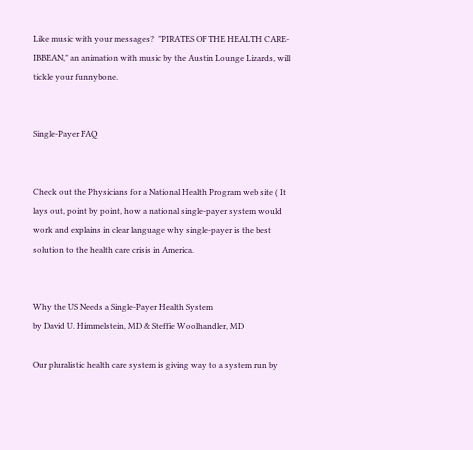Like music with your messages?  "PIRATES OF THE HEALTH CARE-IBBEAN," an animation with music by the Austin Lounge Lizards, will tickle your funnybone.


Single-Payer FAQ


Check out the Physicians for a National Health Program web site ( It lays out, point by point, how a national single-payer system would work and explains in clear language why single-payer is the best solution to the health care crisis in America.


Why the US Needs a Single-Payer Health System
by David U. Himmelstein, MD & Steffie Woolhandler, MD

Our pluralistic health care system is giving way to a system run by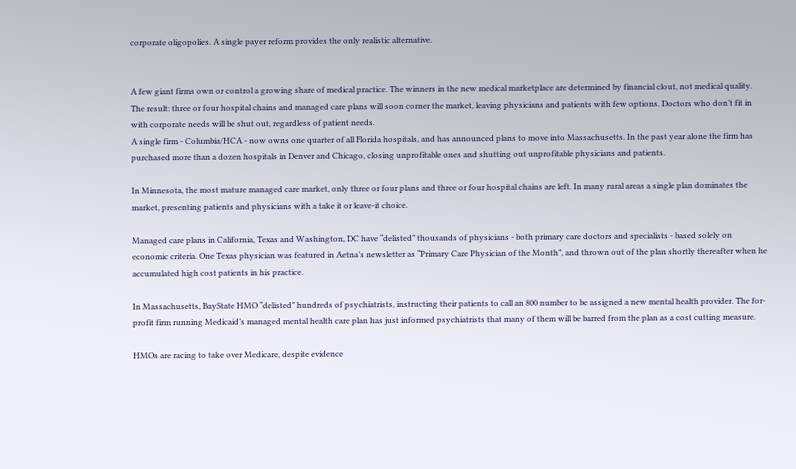corporate oligopolies. A single payer reform provides the only realistic alternative.


A few giant firms own or control a growing share of medical practice. The winners in the new medical marketplace are determined by financial clout, not medical quality. The result: three or four hospital chains and managed care plans will soon corner the market, leaving physicians and patients with few options. Doctors who don’t fit in with corporate needs will be shut out, regardless of patient needs.
A single firm - Columbia/HCA - now owns one quarter of all Florida hospitals, and has announced plans to move into Massachusetts. In the past year alone the firm has purchased more than a dozen hospitals in Denver and Chicago, closing unprofitable ones and shutting out unprofitable physicians and patients.

In Minnesota, the most mature managed care market, only three or four plans and three or four hospital chains are left. In many rural areas a single plan dominates the market, presenting patients and physicians with a take it or leave-it choice.

Managed care plans in California, Texas and Washington, DC have “delisted” thousands of physicians - both primary care doctors and specialists - based solely on economic criteria. One Texas physician was featured in Aetna’s newsletter as “Primary Care Physician of the Month”, and thrown out of the plan shortly thereafter when he accumulated high cost patients in his practice.

In Massachusetts, BayState HMO “delisted” hundreds of psychiatrists, instructing their patients to call an 800 number to be assigned a new mental health provider. The for-profit firm running Medicaid’s managed mental health care plan has just informed psychiatrists that many of them will be barred from the plan as a cost cutting measure.

HMOs are racing to take over Medicare, despite evidence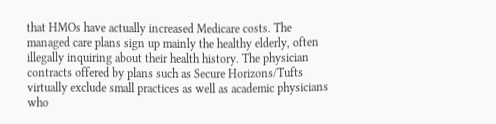that HMOs have actually increased Medicare costs. The managed care plans sign up mainly the healthy elderly, often illegally inquiring about their health history. The physician contracts offered by plans such as Secure Horizons/Tufts virtually exclude small practices as well as academic physicians who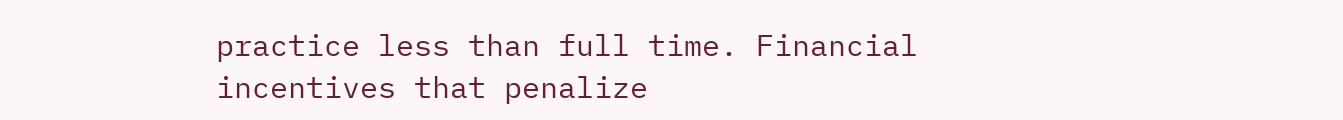practice less than full time. Financial incentives that penalize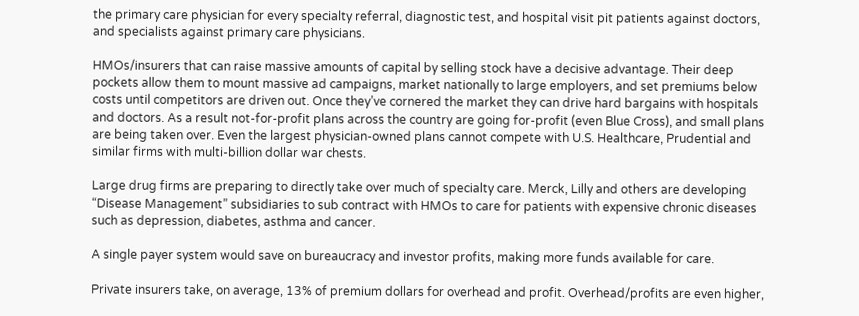the primary care physician for every specialty referral, diagnostic test, and hospital visit pit patients against doctors, and specialists against primary care physicians.

HMOs/insurers that can raise massive amounts of capital by selling stock have a decisive advantage. Their deep pockets allow them to mount massive ad campaigns, market nationally to large employers, and set premiums below costs until competitors are driven out. Once they’ve cornered the market they can drive hard bargains with hospitals and doctors. As a result not-for-profit plans across the country are going for-profit (even Blue Cross), and small plans are being taken over. Even the largest physician-owned plans cannot compete with U.S. Healthcare, Prudential and similar firms with multi-billion dollar war chests.

Large drug firms are preparing to directly take over much of specialty care. Merck, Lilly and others are developing “Disease Management” subsidiaries to sub contract with HMOs to care for patients with expensive chronic diseases such as depression, diabetes, asthma and cancer.

A single payer system would save on bureaucracy and investor profits, making more funds available for care.

Private insurers take, on average, 13% of premium dollars for overhead and profit. Overhead/profits are even higher,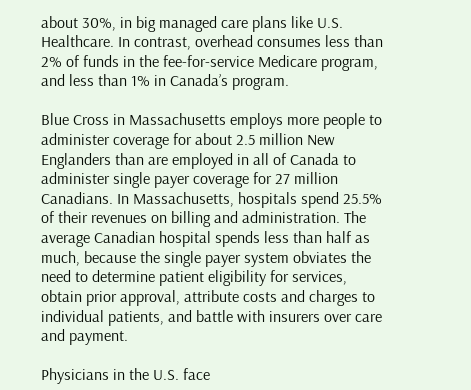about 30%, in big managed care plans like U.S. Healthcare. In contrast, overhead consumes less than 2% of funds in the fee-for-service Medicare program, and less than 1% in Canada’s program.

Blue Cross in Massachusetts employs more people to administer coverage for about 2.5 million New Englanders than are employed in all of Canada to administer single payer coverage for 27 million Canadians. In Massachusetts, hospitals spend 25.5% of their revenues on billing and administration. The average Canadian hospital spends less than half as much, because the single payer system obviates the need to determine patient eligibility for services, obtain prior approval, attribute costs and charges to individual patients, and battle with insurers over care and payment.

Physicians in the U.S. face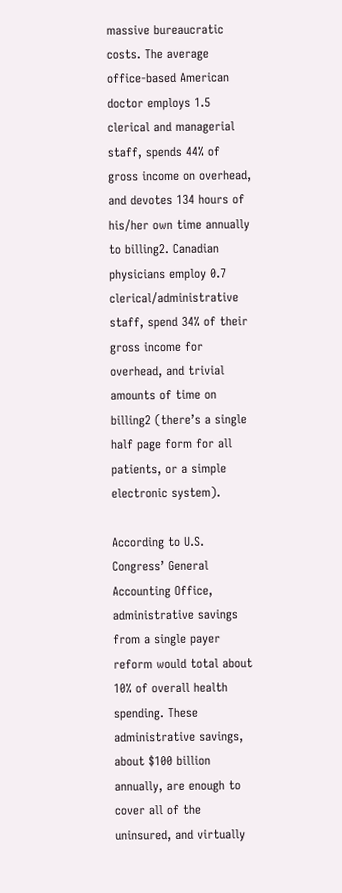massive bureaucratic costs. The average office-based American doctor employs 1.5 clerical and managerial staff, spends 44% of gross income on overhead, and devotes 134 hours of his/her own time annually to billing2. Canadian physicians employ 0.7 clerical/administrative staff, spend 34% of their gross income for overhead, and trivial amounts of time on billing2 (there’s a single half page form for all patients, or a simple electronic system).

According to U.S. Congress’ General Accounting Office, administrative savings from a single payer reform would total about 10% of overall health spending. These administrative savings, about $100 billion annually, are enough to cover all of the uninsured, and virtually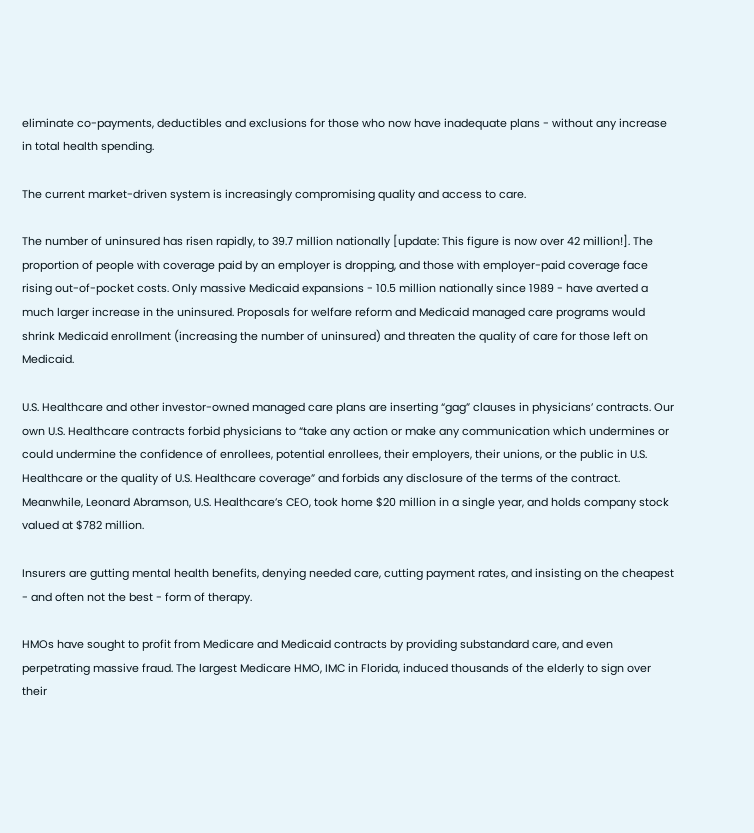eliminate co-payments, deductibles and exclusions for those who now have inadequate plans - without any increase in total health spending.

The current market-driven system is increasingly compromising quality and access to care.

The number of uninsured has risen rapidly, to 39.7 million nationally [update: This figure is now over 42 million!]. The proportion of people with coverage paid by an employer is dropping, and those with employer-paid coverage face rising out-of-pocket costs. Only massive Medicaid expansions - 10.5 million nationally since 1989 - have averted a much larger increase in the uninsured. Proposals for welfare reform and Medicaid managed care programs would shrink Medicaid enrollment (increasing the number of uninsured) and threaten the quality of care for those left on Medicaid.

U.S. Healthcare and other investor-owned managed care plans are inserting “gag” clauses in physicians’ contracts. Our own U.S. Healthcare contracts forbid physicians to “take any action or make any communication which undermines or could undermine the confidence of enrollees, potential enrollees, their employers, their unions, or the public in U.S. Healthcare or the quality of U.S. Healthcare coverage” and forbids any disclosure of the terms of the contract. Meanwhile, Leonard Abramson, U.S. Healthcare’s CEO, took home $20 million in a single year, and holds company stock valued at $782 million.

Insurers are gutting mental health benefits, denying needed care, cutting payment rates, and insisting on the cheapest - and often not the best - form of therapy.

HMOs have sought to profit from Medicare and Medicaid contracts by providing substandard care, and even perpetrating massive fraud. The largest Medicare HMO, IMC in Florida, induced thousands of the elderly to sign over their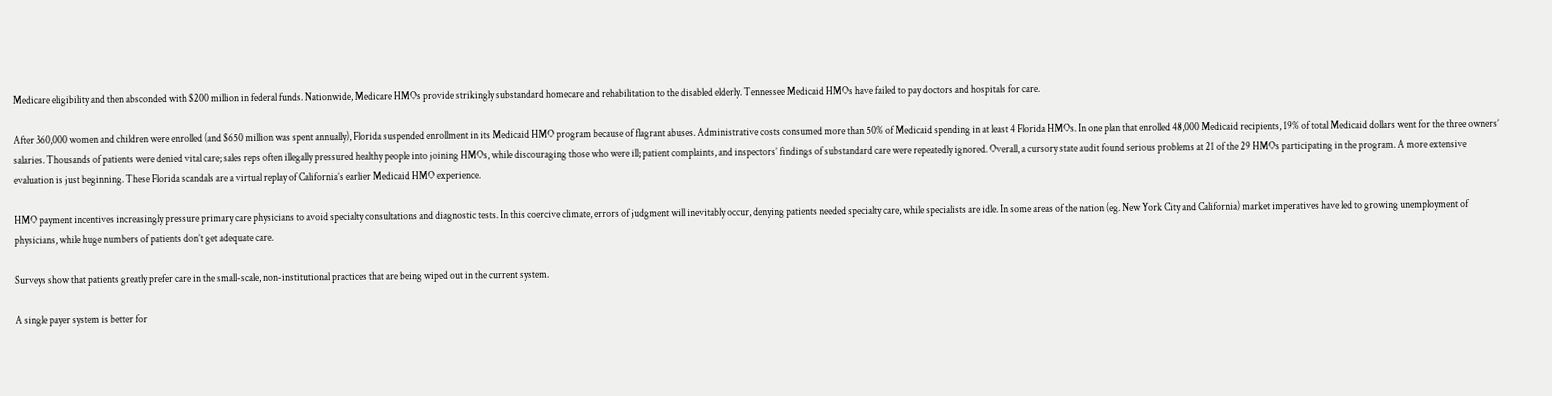Medicare eligibility and then absconded with $200 million in federal funds. Nationwide, Medicare HMOs provide strikingly substandard homecare and rehabilitation to the disabled elderly. Tennessee Medicaid HMOs have failed to pay doctors and hospitals for care.

After 360,000 women and children were enrolled (and $650 million was spent annually), Florida suspended enrollment in its Medicaid HMO program because of flagrant abuses. Administrative costs consumed more than 50% of Medicaid spending in at least 4 Florida HMOs. In one plan that enrolled 48,000 Medicaid recipients, 19% of total Medicaid dollars went for the three owners’ salaries. Thousands of patients were denied vital care; sales reps often illegally pressured healthy people into joining HMOs, while discouraging those who were ill; patient complaints, and inspectors’ findings of substandard care were repeatedly ignored. Overall, a cursory state audit found serious problems at 21 of the 29 HMOs participating in the program. A more extensive evaluation is just beginning. These Florida scandals are a virtual replay of California’s earlier Medicaid HMO experience.

HMO payment incentives increasingly pressure primary care physicians to avoid specialty consultations and diagnostic tests. In this coercive climate, errors of judgment will inevitably occur, denying patients needed specialty care, while specialists are idle. In some areas of the nation (eg. New York City and California) market imperatives have led to growing unemployment of physicians, while huge numbers of patients don’t get adequate care.

Surveys show that patients greatly prefer care in the small-scale, non-institutional practices that are being wiped out in the current system.

A single payer system is better for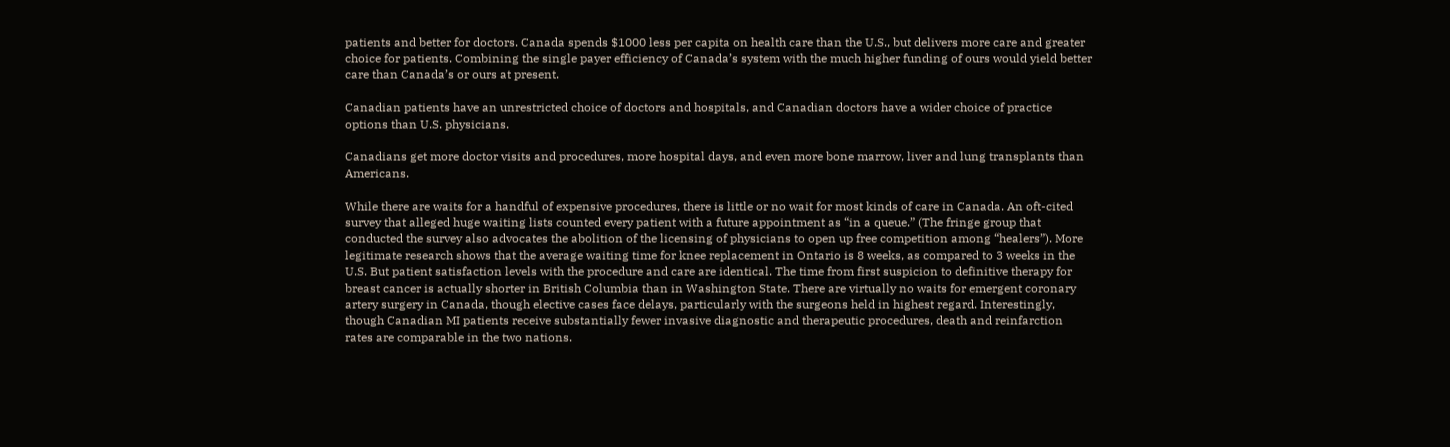patients and better for doctors. Canada spends $1000 less per capita on health care than the U.S., but delivers more care and greater choice for patients. Combining the single payer efficiency of Canada’s system with the much higher funding of ours would yield better care than Canada’s or ours at present.

Canadian patients have an unrestricted choice of doctors and hospitals, and Canadian doctors have a wider choice of practice options than U.S. physicians.

Canadians get more doctor visits and procedures, more hospital days, and even more bone marrow, liver and lung transplants than Americans.

While there are waits for a handful of expensive procedures, there is little or no wait for most kinds of care in Canada. An oft-cited survey that alleged huge waiting lists counted every patient with a future appointment as “in a queue.” (The fringe group that conducted the survey also advocates the abolition of the licensing of physicians to open up free competition among “healers”). More legitimate research shows that the average waiting time for knee replacement in Ontario is 8 weeks, as compared to 3 weeks in the U.S. But patient satisfaction levels with the procedure and care are identical. The time from first suspicion to definitive therapy for breast cancer is actually shorter in British Columbia than in Washington State. There are virtually no waits for emergent coronary artery surgery in Canada, though elective cases face delays, particularly with the surgeons held in highest regard. Interestingly, though Canadian MI patients receive substantially fewer invasive diagnostic and therapeutic procedures, death and reinfarction rates are comparable in the two nations.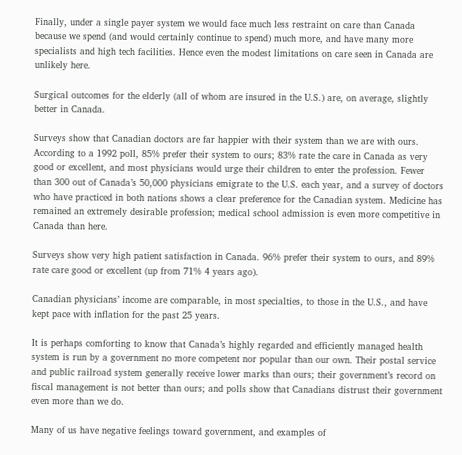Finally, under a single payer system we would face much less restraint on care than Canada because we spend (and would certainly continue to spend) much more, and have many more specialists and high tech facilities. Hence even the modest limitations on care seen in Canada are unlikely here.

Surgical outcomes for the elderly (all of whom are insured in the U.S.) are, on average, slightly better in Canada.

Surveys show that Canadian doctors are far happier with their system than we are with ours. According to a 1992 poll, 85% prefer their system to ours; 83% rate the care in Canada as very good or excellent, and most physicians would urge their children to enter the profession. Fewer than 300 out of Canada’s 50,000 physicians emigrate to the U.S. each year, and a survey of doctors who have practiced in both nations shows a clear preference for the Canadian system. Medicine has remained an extremely desirable profession; medical school admission is even more competitive in Canada than here.

Surveys show very high patient satisfaction in Canada. 96% prefer their system to ours, and 89% rate care good or excellent (up from 71% 4 years ago).

Canadian physicians’ income are comparable, in most specialties, to those in the U.S., and have kept pace with inflation for the past 25 years.

It is perhaps comforting to know that Canada’s highly regarded and efficiently managed health system is run by a government no more competent nor popular than our own. Their postal service and public railroad system generally receive lower marks than ours; their government’s record on fiscal management is not better than ours; and polls show that Canadians distrust their government even more than we do.

Many of us have negative feelings toward government, and examples of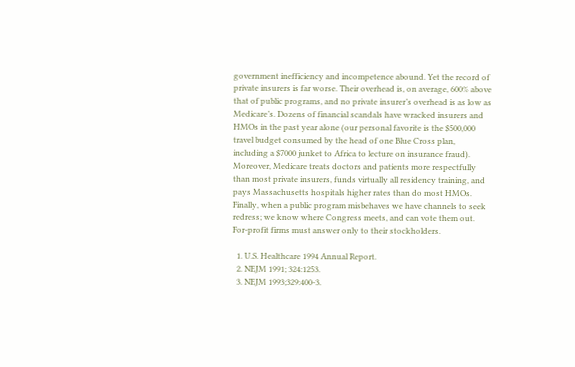government inefficiency and incompetence abound. Yet the record of private insurers is far worse. Their overhead is, on average, 600% above that of public programs, and no private insurer’s overhead is as low as Medicare’s. Dozens of financial scandals have wracked insurers and HMOs in the past year alone (our personal favorite is the $500,000 travel budget consumed by the head of one Blue Cross plan, including a $7000 junket to Africa to lecture on insurance fraud). Moreover, Medicare treats doctors and patients more respectfully than most private insurers, funds virtually all residency training, and pays Massachusetts hospitals higher rates than do most HMOs. Finally, when a public program misbehaves we have channels to seek redress; we know where Congress meets, and can vote them out. For-profit firms must answer only to their stockholders.

  1. U.S. Healthcare 1994 Annual Report.
  2. NEJM 1991; 324:1253.
  3. NEJM 1993;329:400-3.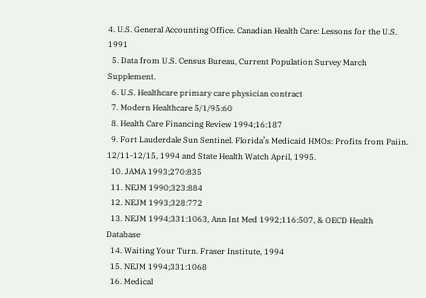4. U.S. General Accounting Office. Canadian Health Care: Lessons for the U.S. 1991
  5. Data from U.S. Census Bureau, Current Population Survey March Supplement.
  6. U.S. Healthcare primary care physician contract
  7. Modern Healthcare 5/1/95:60
  8. Health Care Financing Review 1994;16:187
  9. Fort Lauderdale Sun Sentinel. Florida’s Medicaid HMOs: Profits from Paiin. 12/11-12/15, 1994 and State Health Watch April, 1995.
  10. JAMA 1993;270:835
  11. NEJM 1990;323:884
  12. NEJM 1993;328:772
  13. NEJM 1994;331:1063, Ann Int Med 1992;116:507, & OECD Health Database
  14. Waiting Your Turn. Fraser Institute, 1994
  15. NEJM 1994;331:1068
  16. Medical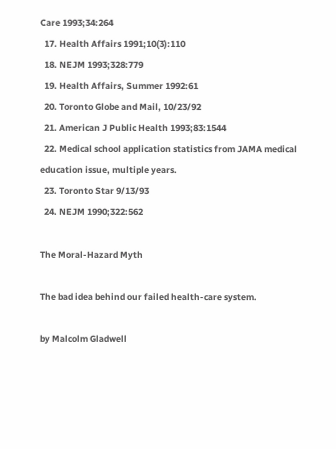Care 1993;34:264
  17. Health Affairs 1991;10(3):110
  18. NEJM 1993;328:779
  19. Health Affairs, Summer 1992:61
  20. Toronto Globe and Mail, 10/23/92
  21. American J Public Health 1993;83:1544
  22. Medical school application statistics from JAMA medical education issue, multiple years.
  23. Toronto Star 9/13/93
  24. NEJM 1990;322:562

The Moral-Hazard Myth

The bad idea behind our failed health-care system.

by Malcolm Gladwell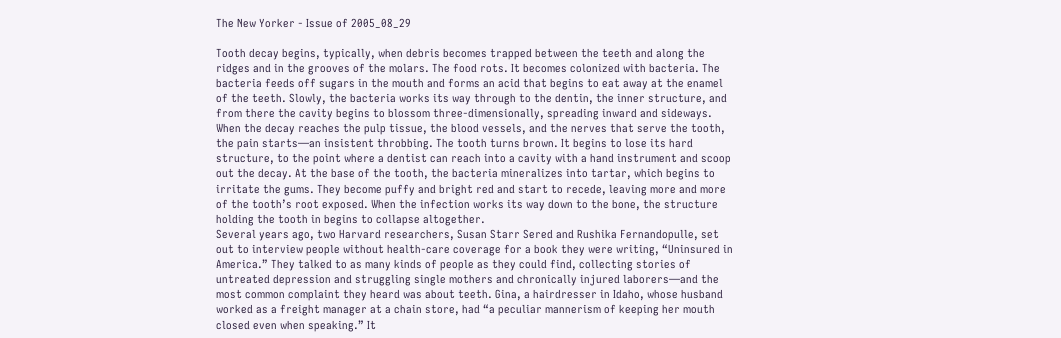The New Yorker - Issue of 2005_08_29

Tooth decay begins, typically, when debris becomes trapped between the teeth and along the ridges and in the grooves of the molars. The food rots. It becomes colonized with bacteria. The bacteria feeds off sugars in the mouth and forms an acid that begins to eat away at the enamel of the teeth. Slowly, the bacteria works its way through to the dentin, the inner structure, and from there the cavity begins to blossom three-dimensionally, spreading inward and sideways. When the decay reaches the pulp tissue, the blood vessels, and the nerves that serve the tooth, the pain starts—an insistent throbbing. The tooth turns brown. It begins to lose its hard structure, to the point where a dentist can reach into a cavity with a hand instrument and scoop out the decay. At the base of the tooth, the bacteria mineralizes into tartar, which begins to irritate the gums. They become puffy and bright red and start to recede, leaving more and more of the tooth’s root exposed. When the infection works its way down to the bone, the structure holding the tooth in begins to collapse altogether.
Several years ago, two Harvard researchers, Susan Starr Sered and Rushika Fernandopulle, set out to interview people without health-care coverage for a book they were writing, “Uninsured in America.” They talked to as many kinds of people as they could find, collecting stories of untreated depression and struggling single mothers and chronically injured laborers—and the most common complaint they heard was about teeth. Gina, a hairdresser in Idaho, whose husband worked as a freight manager at a chain store, had “a peculiar mannerism of keeping her mouth closed even when speaking.” It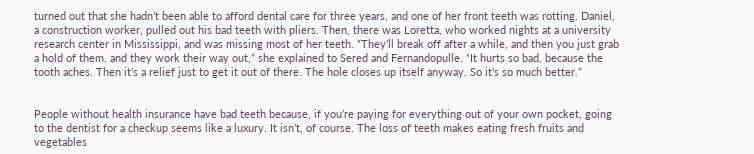turned out that she hadn’t been able to afford dental care for three years, and one of her front teeth was rotting. Daniel, a construction worker, pulled out his bad teeth with pliers. Then, there was Loretta, who worked nights at a university research center in Mississippi, and was missing most of her teeth. “They’ll break off after a while, and then you just grab a hold of them, and they work their way out,” she explained to Sered and Fernandopulle. “It hurts so bad, because the tooth aches. Then it’s a relief just to get it out of there. The hole closes up itself anyway. So it’s so much better.”


People without health insurance have bad teeth because, if you’re paying for everything out of your own pocket, going to the dentist for a checkup seems like a luxury. It isn’t, of course. The loss of teeth makes eating fresh fruits and vegetables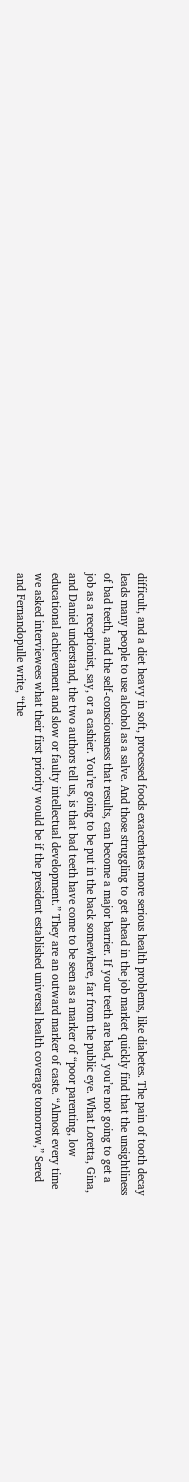difficult, and a diet heavy in soft, processed foods exacerbates more serious health problems, like diabetes. The pain of tooth decay leads many people to use alcohol as a salve. And those struggling to get ahead in the job market quickly find that the unsightliness of bad teeth, and the self-consciousness that results, can become a major barrier. If your teeth are bad, you’re not going to get a job as a receptionist, say, or a cashier. You’re going to be put in the back somewhere, far from the public eye. What Loretta, Gina, and Daniel understand, the two authors tell us, is that bad teeth have come to be seen as a marker of “poor parenting, low educational achievement and slow or faulty intellectual development.” They are an outward marker of caste. “Almost every time we asked interviewees what their first priority would be if the president established universal health coverage tomorrow,” Sered and Fernandopulle write, “the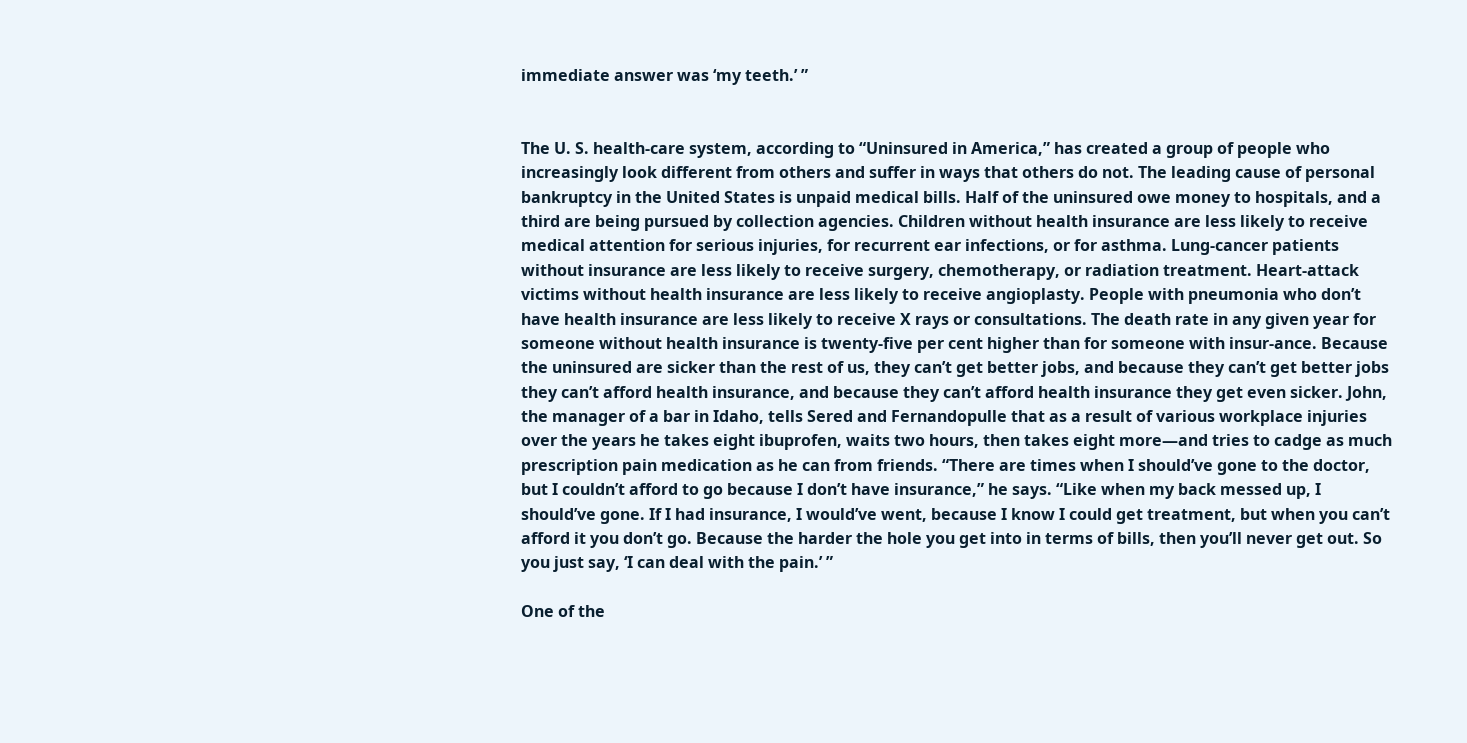immediate answer was ‘my teeth.’ ”


The U. S. health-care system, according to “Uninsured in America,” has created a group of people who increasingly look different from others and suffer in ways that others do not. The leading cause of personal bankruptcy in the United States is unpaid medical bills. Half of the uninsured owe money to hospitals, and a third are being pursued by collection agencies. Children without health insurance are less likely to receive medical attention for serious injuries, for recurrent ear infections, or for asthma. Lung-cancer patients without insurance are less likely to receive surgery, chemotherapy, or radiation treatment. Heart-attack victims without health insurance are less likely to receive angioplasty. People with pneumonia who don’t have health insurance are less likely to receive X rays or consultations. The death rate in any given year for someone without health insurance is twenty-five per cent higher than for someone with insur-ance. Because the uninsured are sicker than the rest of us, they can’t get better jobs, and because they can’t get better jobs they can’t afford health insurance, and because they can’t afford health insurance they get even sicker. John, the manager of a bar in Idaho, tells Sered and Fernandopulle that as a result of various workplace injuries over the years he takes eight ibuprofen, waits two hours, then takes eight more—and tries to cadge as much prescription pain medication as he can from friends. “There are times when I should’ve gone to the doctor, but I couldn’t afford to go because I don’t have insurance,” he says. “Like when my back messed up, I should’ve gone. If I had insurance, I would’ve went, because I know I could get treatment, but when you can’t afford it you don’t go. Because the harder the hole you get into in terms of bills, then you’ll never get out. So you just say, ‘I can deal with the pain.’ ”

One of the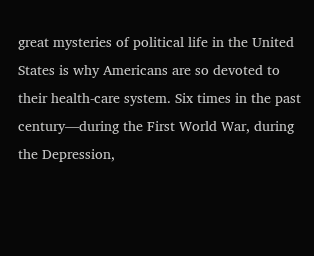great mysteries of political life in the United States is why Americans are so devoted to their health-care system. Six times in the past century—during the First World War, during the Depression,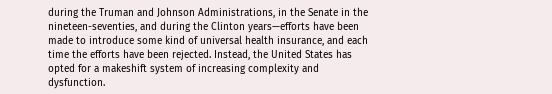during the Truman and Johnson Administrations, in the Senate in the nineteen-seventies, and during the Clinton years—efforts have been made to introduce some kind of universal health insurance, and each time the efforts have been rejected. Instead, the United States has opted for a makeshift system of increasing complexity and dysfunction.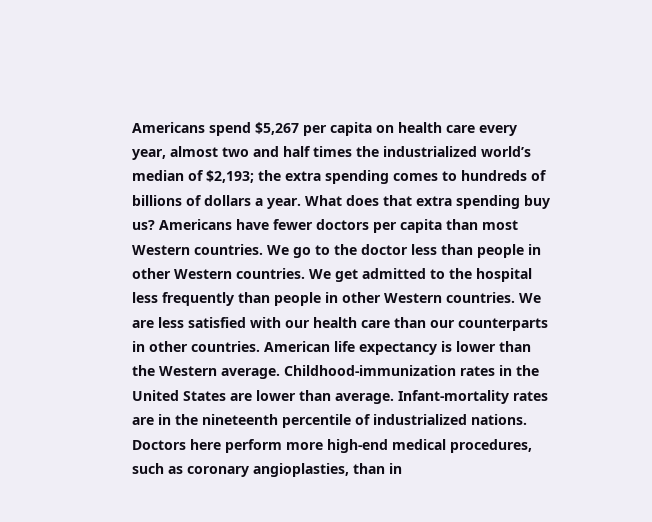Americans spend $5,267 per capita on health care every year, almost two and half times the industrialized world’s median of $2,193; the extra spending comes to hundreds of billions of dollars a year. What does that extra spending buy us? Americans have fewer doctors per capita than most Western countries. We go to the doctor less than people in other Western countries. We get admitted to the hospital less frequently than people in other Western countries. We are less satisfied with our health care than our counterparts in other countries. American life expectancy is lower than the Western average. Childhood-immunization rates in the United States are lower than average. Infant-mortality rates are in the nineteenth percentile of industrialized nations. Doctors here perform more high-end medical procedures, such as coronary angioplasties, than in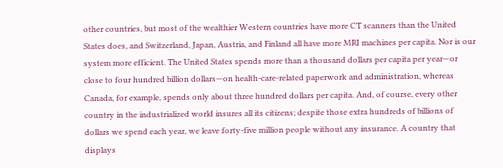other countries, but most of the wealthier Western countries have more CT scanners than the United States does, and Switzerland, Japan, Austria, and Finland all have more MRI machines per capita. Nor is our system more efficient. The United States spends more than a thousand dollars per capita per year—or close to four hundred billion dollars—on health-care-related paperwork and administration, whereas Canada, for example, spends only about three hundred dollars per capita. And, of course, every other country in the industrialized world insures all its citizens; despite those extra hundreds of billions of dollars we spend each year, we leave forty-five million people without any insurance. A country that displays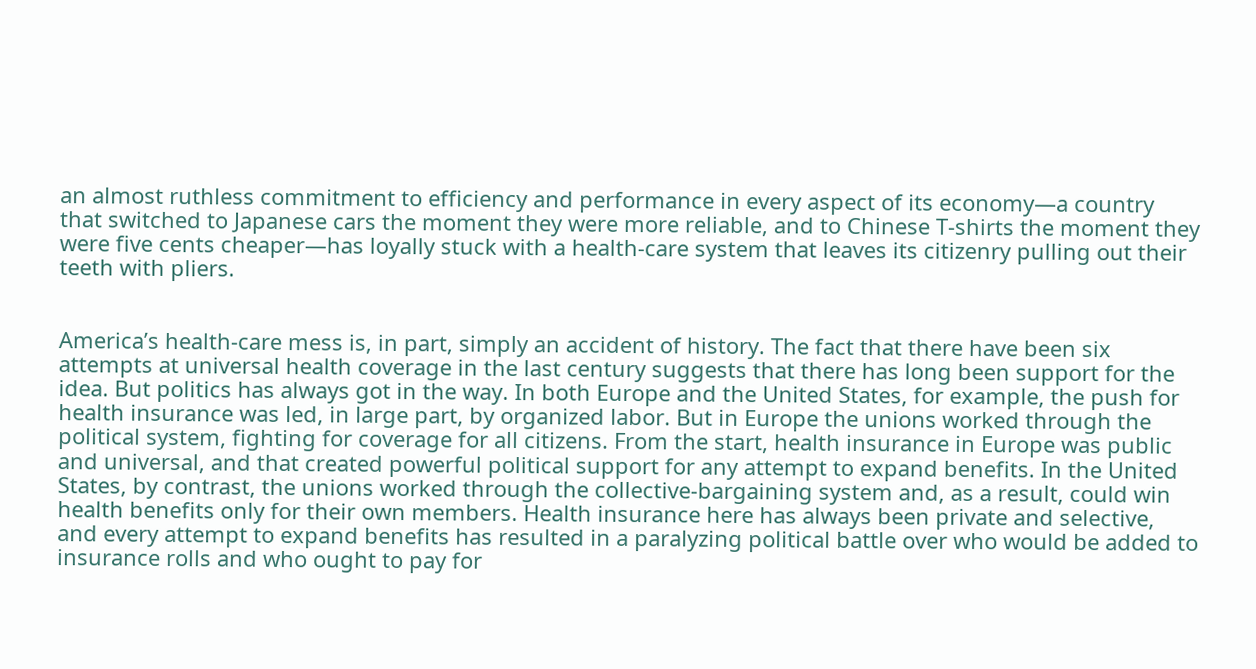an almost ruthless commitment to efficiency and performance in every aspect of its economy—a country that switched to Japanese cars the moment they were more reliable, and to Chinese T-shirts the moment they were five cents cheaper—has loyally stuck with a health-care system that leaves its citizenry pulling out their teeth with pliers.


America’s health-care mess is, in part, simply an accident of history. The fact that there have been six attempts at universal health coverage in the last century suggests that there has long been support for the idea. But politics has always got in the way. In both Europe and the United States, for example, the push for health insurance was led, in large part, by organized labor. But in Europe the unions worked through the political system, fighting for coverage for all citizens. From the start, health insurance in Europe was public and universal, and that created powerful political support for any attempt to expand benefits. In the United States, by contrast, the unions worked through the collective-bargaining system and, as a result, could win health benefits only for their own members. Health insurance here has always been private and selective, and every attempt to expand benefits has resulted in a paralyzing political battle over who would be added to insurance rolls and who ought to pay for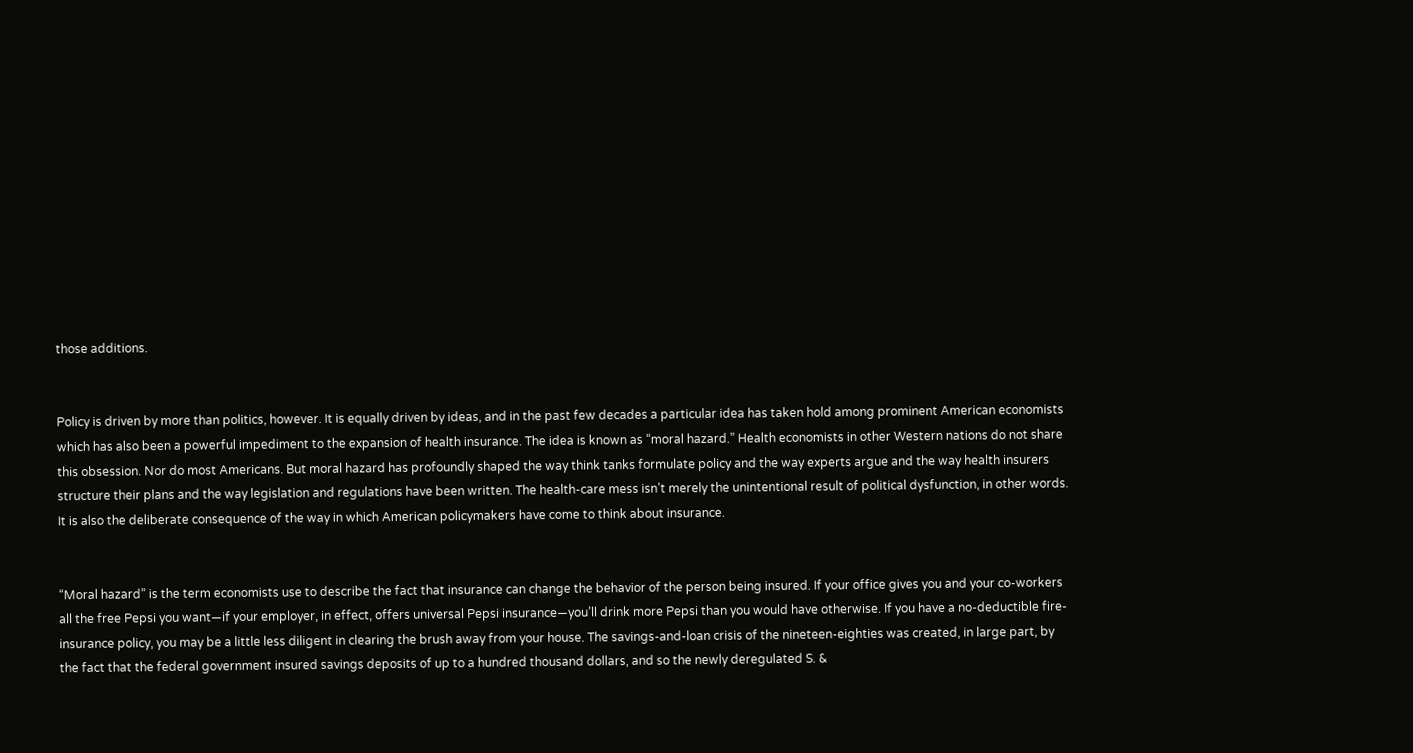those additions.


Policy is driven by more than politics, however. It is equally driven by ideas, and in the past few decades a particular idea has taken hold among prominent American economists which has also been a powerful impediment to the expansion of health insurance. The idea is known as “moral hazard.” Health economists in other Western nations do not share this obsession. Nor do most Americans. But moral hazard has profoundly shaped the way think tanks formulate policy and the way experts argue and the way health insurers structure their plans and the way legislation and regulations have been written. The health-care mess isn’t merely the unintentional result of political dysfunction, in other words. It is also the deliberate consequence of the way in which American policymakers have come to think about insurance.


“Moral hazard” is the term economists use to describe the fact that insurance can change the behavior of the person being insured. If your office gives you and your co-workers all the free Pepsi you want—if your employer, in effect, offers universal Pepsi insurance—you’ll drink more Pepsi than you would have otherwise. If you have a no-deductible fire-insurance policy, you may be a little less diligent in clearing the brush away from your house. The savings-and-loan crisis of the nineteen-eighties was created, in large part, by the fact that the federal government insured savings deposits of up to a hundred thousand dollars, and so the newly deregulated S. &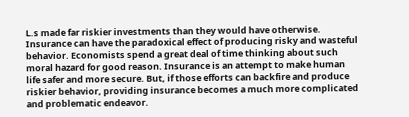L.s made far riskier investments than they would have otherwise. Insurance can have the paradoxical effect of producing risky and wasteful behavior. Economists spend a great deal of time thinking about such moral hazard for good reason. Insurance is an attempt to make human life safer and more secure. But, if those efforts can backfire and produce riskier behavior, providing insurance becomes a much more complicated and problematic endeavor.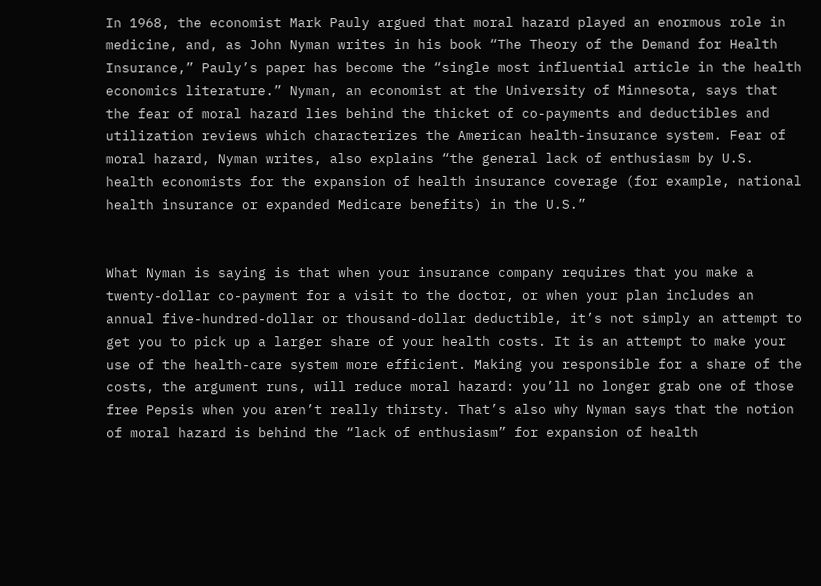In 1968, the economist Mark Pauly argued that moral hazard played an enormous role in medicine, and, as John Nyman writes in his book “The Theory of the Demand for Health Insurance,” Pauly’s paper has become the “single most influential article in the health economics literature.” Nyman, an economist at the University of Minnesota, says that the fear of moral hazard lies behind the thicket of co-payments and deductibles and utilization reviews which characterizes the American health-insurance system. Fear of moral hazard, Nyman writes, also explains “the general lack of enthusiasm by U.S. health economists for the expansion of health insurance coverage (for example, national health insurance or expanded Medicare benefits) in the U.S.”


What Nyman is saying is that when your insurance company requires that you make a twenty-dollar co-payment for a visit to the doctor, or when your plan includes an annual five-hundred-dollar or thousand-dollar deductible, it’s not simply an attempt to get you to pick up a larger share of your health costs. It is an attempt to make your use of the health-care system more efficient. Making you responsible for a share of the costs, the argument runs, will reduce moral hazard: you’ll no longer grab one of those free Pepsis when you aren’t really thirsty. That’s also why Nyman says that the notion of moral hazard is behind the “lack of enthusiasm” for expansion of health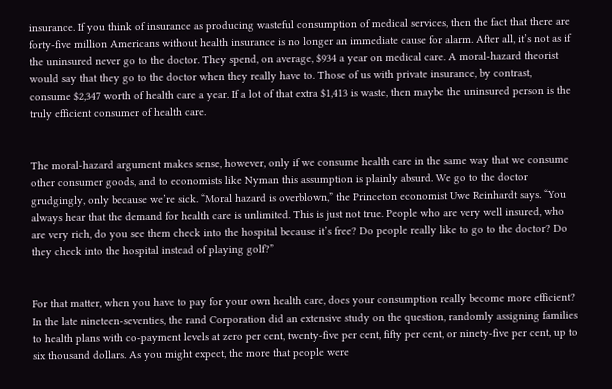insurance. If you think of insurance as producing wasteful consumption of medical services, then the fact that there are forty-five million Americans without health insurance is no longer an immediate cause for alarm. After all, it’s not as if the uninsured never go to the doctor. They spend, on average, $934 a year on medical care. A moral-hazard theorist would say that they go to the doctor when they really have to. Those of us with private insurance, by contrast, consume $2,347 worth of health care a year. If a lot of that extra $1,413 is waste, then maybe the uninsured person is the truly efficient consumer of health care.


The moral-hazard argument makes sense, however, only if we consume health care in the same way that we consume other consumer goods, and to economists like Nyman this assumption is plainly absurd. We go to the doctor grudgingly, only because we’re sick. “Moral hazard is overblown,” the Princeton economist Uwe Reinhardt says. “You always hear that the demand for health care is unlimited. This is just not true. People who are very well insured, who are very rich, do you see them check into the hospital because it’s free? Do people really like to go to the doctor? Do they check into the hospital instead of playing golf?”


For that matter, when you have to pay for your own health care, does your consumption really become more efficient? In the late nineteen-seventies, the rand Corporation did an extensive study on the question, randomly assigning families to health plans with co-payment levels at zero per cent, twenty-five per cent, fifty per cent, or ninety-five per cent, up to six thousand dollars. As you might expect, the more that people were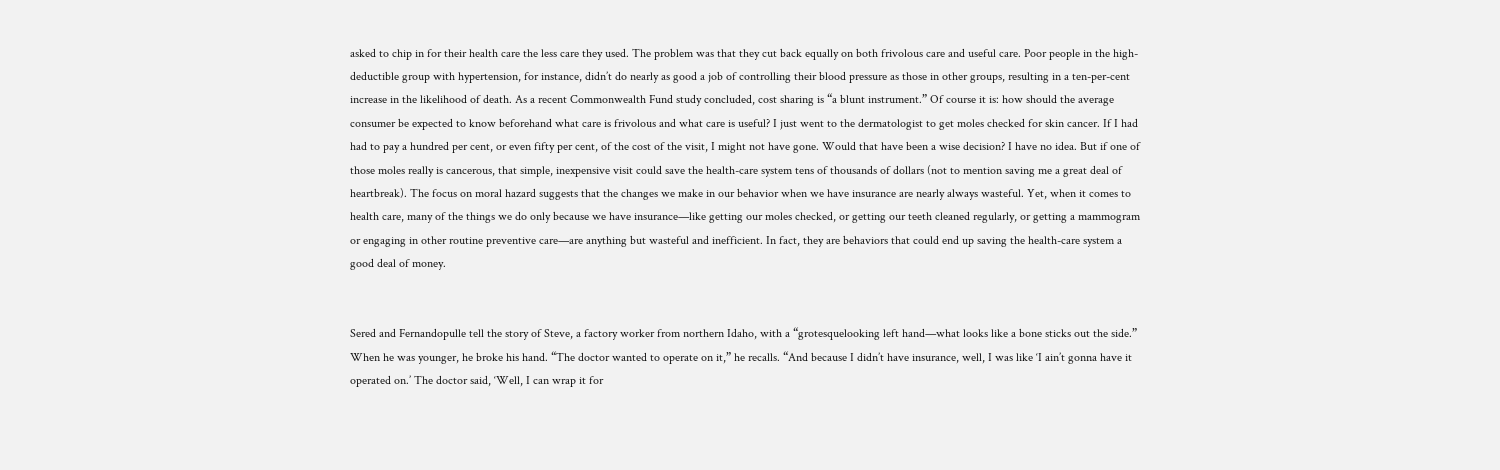asked to chip in for their health care the less care they used. The problem was that they cut back equally on both frivolous care and useful care. Poor people in the high-deductible group with hypertension, for instance, didn’t do nearly as good a job of controlling their blood pressure as those in other groups, resulting in a ten-per-cent increase in the likelihood of death. As a recent Commonwealth Fund study concluded, cost sharing is “a blunt instrument.” Of course it is: how should the average consumer be expected to know beforehand what care is frivolous and what care is useful? I just went to the dermatologist to get moles checked for skin cancer. If I had had to pay a hundred per cent, or even fifty per cent, of the cost of the visit, I might not have gone. Would that have been a wise decision? I have no idea. But if one of those moles really is cancerous, that simple, inexpensive visit could save the health-care system tens of thousands of dollars (not to mention saving me a great deal of heartbreak). The focus on moral hazard suggests that the changes we make in our behavior when we have insurance are nearly always wasteful. Yet, when it comes to health care, many of the things we do only because we have insurance—like getting our moles checked, or getting our teeth cleaned regularly, or getting a mammogram or engaging in other routine preventive care—are anything but wasteful and inefficient. In fact, they are behaviors that could end up saving the health-care system a good deal of money.


Sered and Fernandopulle tell the story of Steve, a factory worker from northern Idaho, with a “grotesquelooking left hand—what looks like a bone sticks out the side.” When he was younger, he broke his hand. “The doctor wanted to operate on it,” he recalls. “And because I didn’t have insurance, well, I was like ‘I ain’t gonna have it operated on.’ The doctor said, ‘Well, I can wrap it for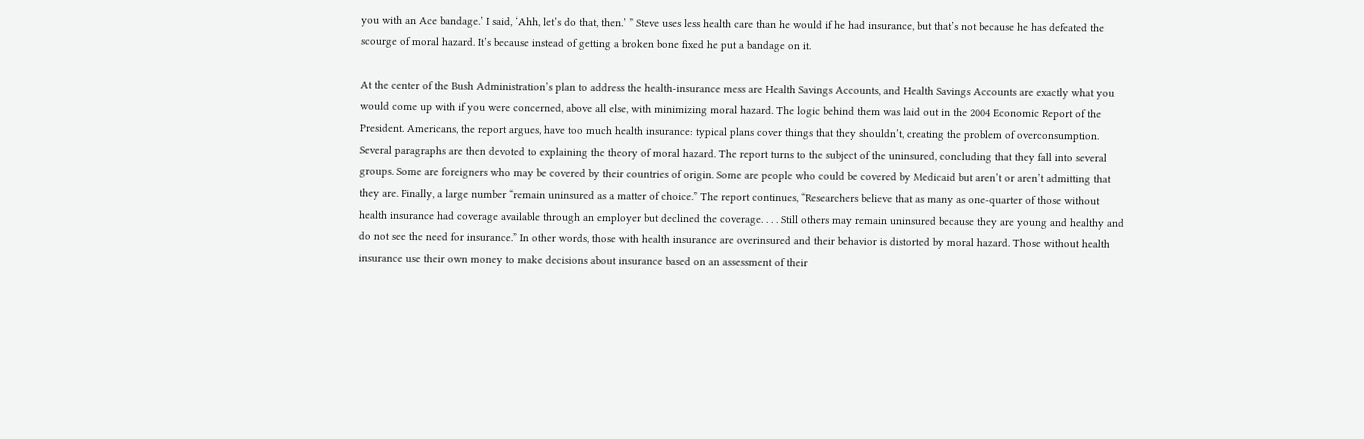you with an Ace bandage.’ I said, ‘Ahh, let’s do that, then.’ ” Steve uses less health care than he would if he had insurance, but that’s not because he has defeated the scourge of moral hazard. It’s because instead of getting a broken bone fixed he put a bandage on it.

At the center of the Bush Administration’s plan to address the health-insurance mess are Health Savings Accounts, and Health Savings Accounts are exactly what you would come up with if you were concerned, above all else, with minimizing moral hazard. The logic behind them was laid out in the 2004 Economic Report of the President. Americans, the report argues, have too much health insurance: typical plans cover things that they shouldn’t, creating the problem of overconsumption. Several paragraphs are then devoted to explaining the theory of moral hazard. The report turns to the subject of the uninsured, concluding that they fall into several groups. Some are foreigners who may be covered by their countries of origin. Some are people who could be covered by Medicaid but aren’t or aren’t admitting that they are. Finally, a large number “remain uninsured as a matter of choice.” The report continues, “Researchers believe that as many as one-quarter of those without health insurance had coverage available through an employer but declined the coverage. . . . Still others may remain uninsured because they are young and healthy and do not see the need for insurance.” In other words, those with health insurance are overinsured and their behavior is distorted by moral hazard. Those without health insurance use their own money to make decisions about insurance based on an assessment of their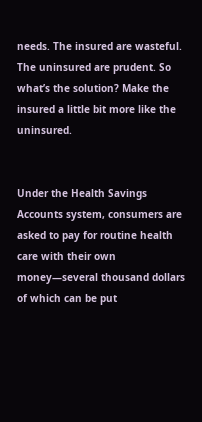needs. The insured are wasteful. The uninsured are prudent. So what’s the solution? Make the insured a little bit more like the uninsured.


Under the Health Savings Accounts system, consumers are asked to pay for routine health care with their own money—several thousand dollars of which can be put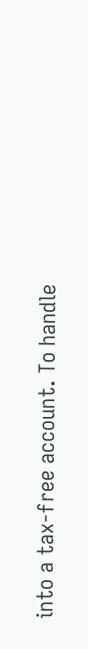into a tax-free account. To handle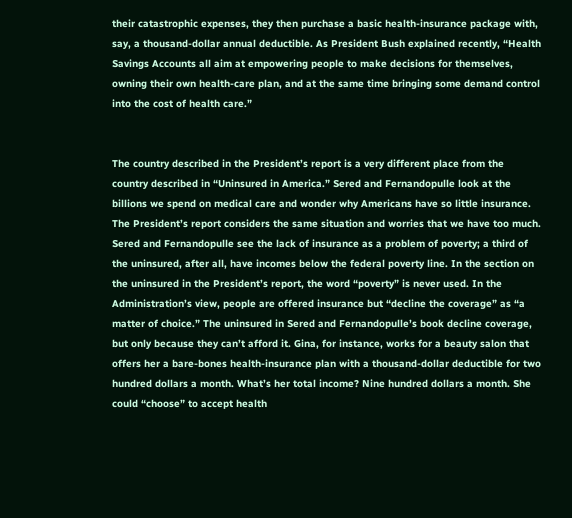their catastrophic expenses, they then purchase a basic health-insurance package with, say, a thousand-dollar annual deductible. As President Bush explained recently, “Health Savings Accounts all aim at empowering people to make decisions for themselves, owning their own health-care plan, and at the same time bringing some demand control into the cost of health care.”


The country described in the President’s report is a very different place from the country described in “Uninsured in America.” Sered and Fernandopulle look at the billions we spend on medical care and wonder why Americans have so little insurance. The President’s report considers the same situation and worries that we have too much. Sered and Fernandopulle see the lack of insurance as a problem of poverty; a third of the uninsured, after all, have incomes below the federal poverty line. In the section on the uninsured in the President’s report, the word “poverty” is never used. In the Administration’s view, people are offered insurance but “decline the coverage” as “a matter of choice.” The uninsured in Sered and Fernandopulle’s book decline coverage, but only because they can’t afford it. Gina, for instance, works for a beauty salon that offers her a bare-bones health-insurance plan with a thousand-dollar deductible for two hundred dollars a month. What’s her total income? Nine hundred dollars a month. She could “choose” to accept health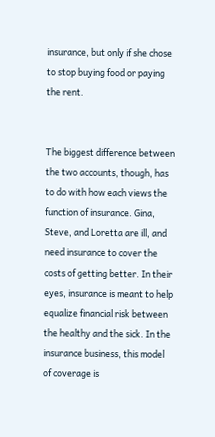insurance, but only if she chose to stop buying food or paying the rent.


The biggest difference between the two accounts, though, has to do with how each views the function of insurance. Gina, Steve, and Loretta are ill, and need insurance to cover the costs of getting better. In their eyes, insurance is meant to help equalize financial risk between the healthy and the sick. In the insurance business, this model of coverage is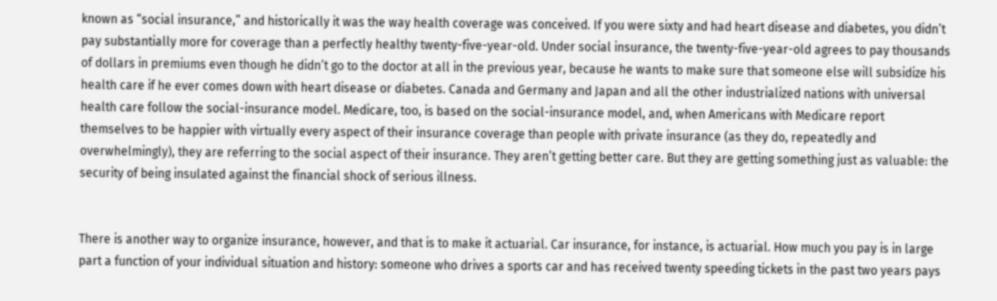known as “social insurance,” and historically it was the way health coverage was conceived. If you were sixty and had heart disease and diabetes, you didn’t pay substantially more for coverage than a perfectly healthy twenty-five-year-old. Under social insurance, the twenty-five-year-old agrees to pay thousands of dollars in premiums even though he didn’t go to the doctor at all in the previous year, because he wants to make sure that someone else will subsidize his health care if he ever comes down with heart disease or diabetes. Canada and Germany and Japan and all the other industrialized nations with universal health care follow the social-insurance model. Medicare, too, is based on the social-insurance model, and, when Americans with Medicare report themselves to be happier with virtually every aspect of their insurance coverage than people with private insurance (as they do, repeatedly and overwhelmingly), they are referring to the social aspect of their insurance. They aren’t getting better care. But they are getting something just as valuable: the security of being insulated against the financial shock of serious illness.


There is another way to organize insurance, however, and that is to make it actuarial. Car insurance, for instance, is actuarial. How much you pay is in large part a function of your individual situation and history: someone who drives a sports car and has received twenty speeding tickets in the past two years pays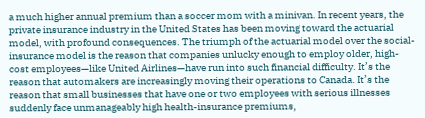a much higher annual premium than a soccer mom with a minivan. In recent years, the private insurance industry in the United States has been moving toward the actuarial model, with profound consequences. The triumph of the actuarial model over the social-insurance model is the reason that companies unlucky enough to employ older, high-cost employees—like United Airlines—have run into such financial difficulty. It’s the reason that automakers are increasingly moving their operations to Canada. It’s the reason that small businesses that have one or two employees with serious illnesses suddenly face unmanageably high health-insurance premiums,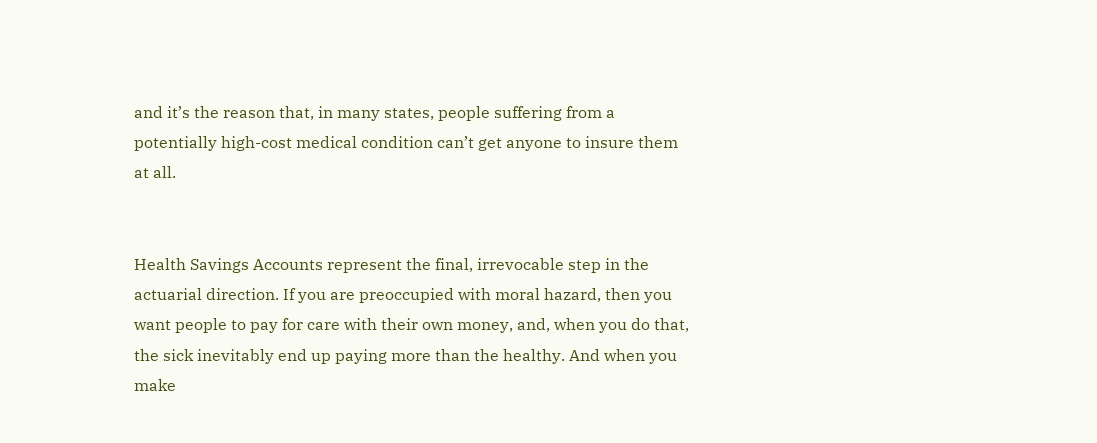and it’s the reason that, in many states, people suffering from a potentially high-cost medical condition can’t get anyone to insure them at all.


Health Savings Accounts represent the final, irrevocable step in the actuarial direction. If you are preoccupied with moral hazard, then you want people to pay for care with their own money, and, when you do that, the sick inevitably end up paying more than the healthy. And when you make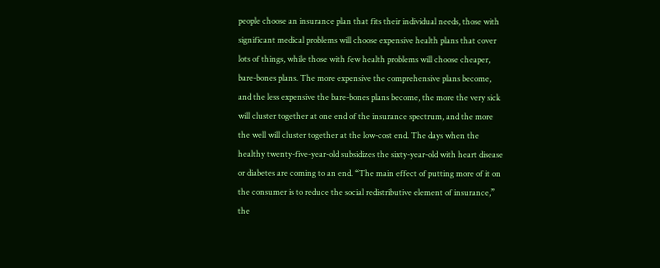people choose an insurance plan that fits their individual needs, those with significant medical problems will choose expensive health plans that cover lots of things, while those with few health problems will choose cheaper, bare-bones plans. The more expensive the comprehensive plans become, and the less expensive the bare-bones plans become, the more the very sick will cluster together at one end of the insurance spectrum, and the more the well will cluster together at the low-cost end. The days when the healthy twenty-five-year-old subsidizes the sixty-year-old with heart disease or diabetes are coming to an end. “The main effect of putting more of it on the consumer is to reduce the social redistributive element of insurance,” the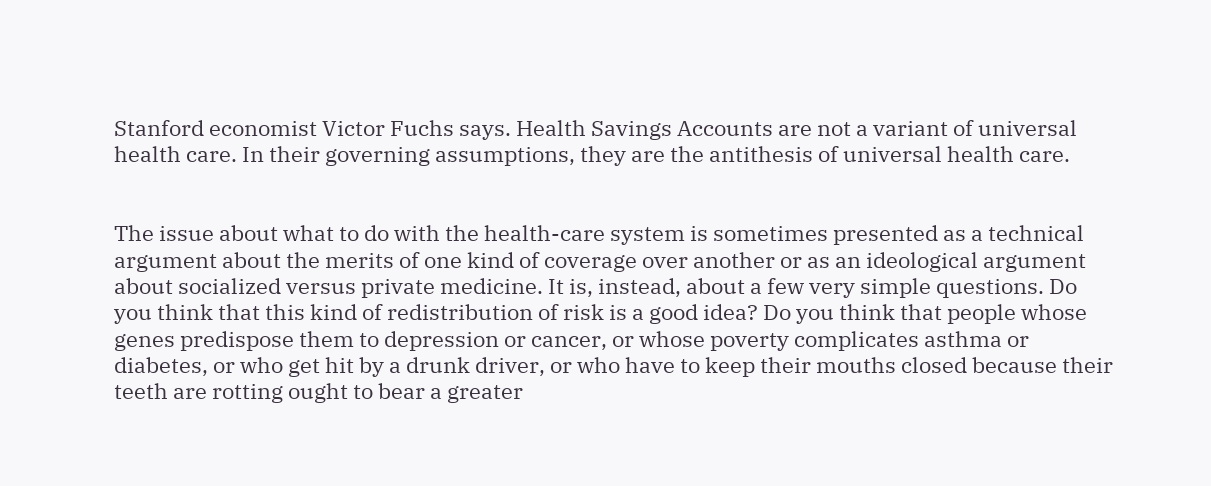Stanford economist Victor Fuchs says. Health Savings Accounts are not a variant of universal health care. In their governing assumptions, they are the antithesis of universal health care.


The issue about what to do with the health-care system is sometimes presented as a technical argument about the merits of one kind of coverage over another or as an ideological argument about socialized versus private medicine. It is, instead, about a few very simple questions. Do you think that this kind of redistribution of risk is a good idea? Do you think that people whose genes predispose them to depression or cancer, or whose poverty complicates asthma or diabetes, or who get hit by a drunk driver, or who have to keep their mouths closed because their teeth are rotting ought to bear a greater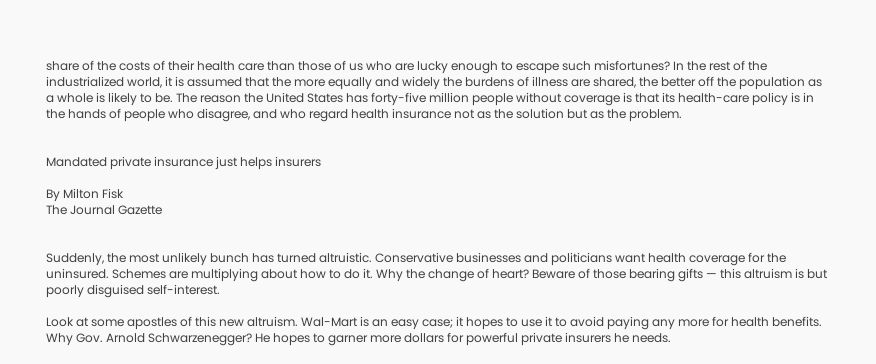share of the costs of their health care than those of us who are lucky enough to escape such misfortunes? In the rest of the industrialized world, it is assumed that the more equally and widely the burdens of illness are shared, the better off the population as a whole is likely to be. The reason the United States has forty-five million people without coverage is that its health-care policy is in the hands of people who disagree, and who regard health insurance not as the solution but as the problem.


Mandated private insurance just helps insurers

By Milton Fisk
The Journal Gazette


Suddenly, the most unlikely bunch has turned altruistic. Conservative businesses and politicians want health coverage for the uninsured. Schemes are multiplying about how to do it. Why the change of heart? Beware of those bearing gifts — this altruism is but poorly disguised self-interest.

Look at some apostles of this new altruism. Wal-Mart is an easy case; it hopes to use it to avoid paying any more for health benefits. Why Gov. Arnold Schwarzenegger? He hopes to garner more dollars for powerful private insurers he needs.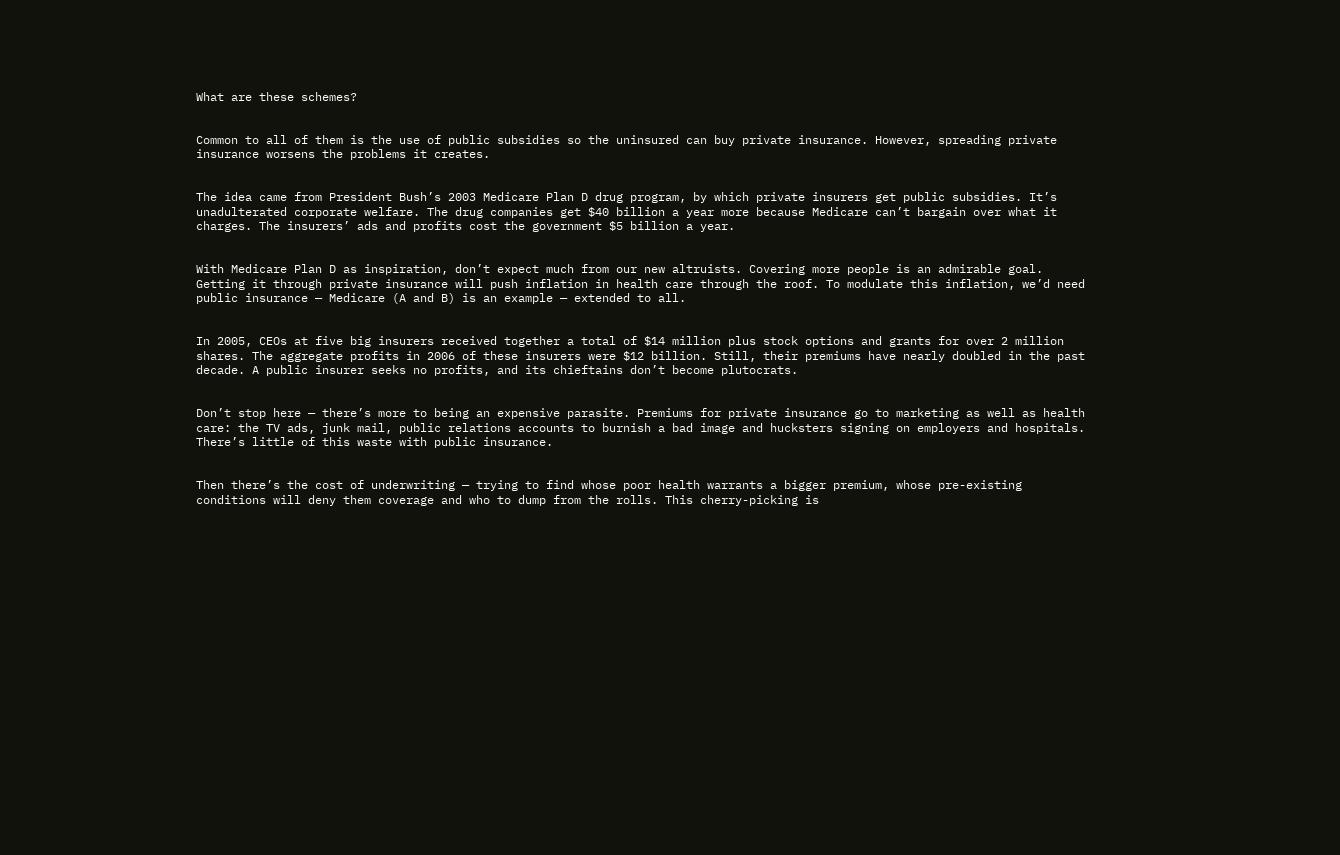What are these schemes?


Common to all of them is the use of public subsidies so the uninsured can buy private insurance. However, spreading private insurance worsens the problems it creates.


The idea came from President Bush’s 2003 Medicare Plan D drug program, by which private insurers get public subsidies. It’s unadulterated corporate welfare. The drug companies get $40 billion a year more because Medicare can’t bargain over what it charges. The insurers’ ads and profits cost the government $5 billion a year.


With Medicare Plan D as inspiration, don’t expect much from our new altruists. Covering more people is an admirable goal. Getting it through private insurance will push inflation in health care through the roof. To modulate this inflation, we’d need public insurance — Medicare (A and B) is an example — extended to all.


In 2005, CEOs at five big insurers received together a total of $14 million plus stock options and grants for over 2 million shares. The aggregate profits in 2006 of these insurers were $12 billion. Still, their premiums have nearly doubled in the past decade. A public insurer seeks no profits, and its chieftains don’t become plutocrats.


Don’t stop here — there’s more to being an expensive parasite. Premiums for private insurance go to marketing as well as health care: the TV ads, junk mail, public relations accounts to burnish a bad image and hucksters signing on employers and hospitals. There’s little of this waste with public insurance.


Then there’s the cost of underwriting — trying to find whose poor health warrants a bigger premium, whose pre-existing conditions will deny them coverage and who to dump from the rolls. This cherry-picking is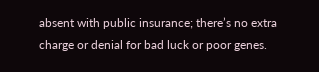absent with public insurance; there’s no extra charge or denial for bad luck or poor genes.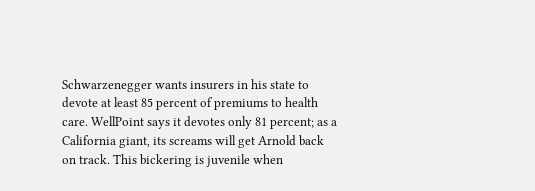Schwarzenegger wants insurers in his state to devote at least 85 percent of premiums to health care. WellPoint says it devotes only 81 percent; as a California giant, its screams will get Arnold back on track. This bickering is juvenile when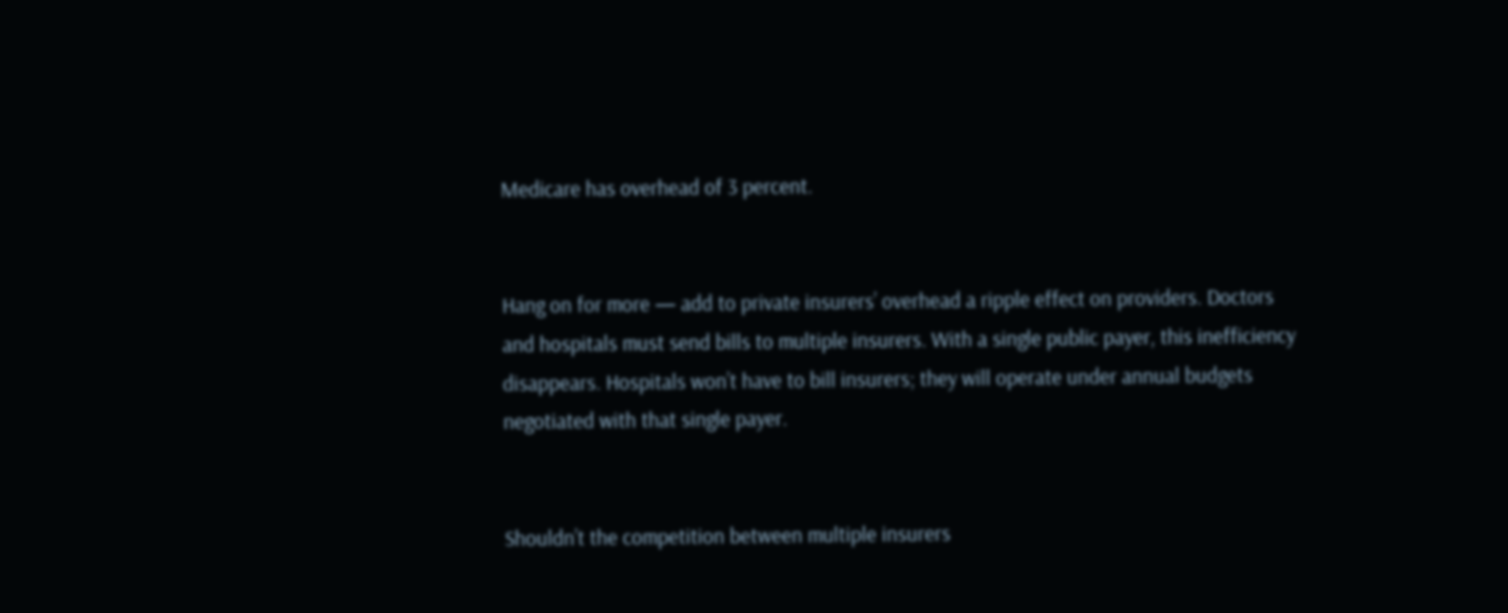Medicare has overhead of 3 percent.


Hang on for more — add to private insurers’ overhead a ripple effect on providers. Doctors and hospitals must send bills to multiple insurers. With a single public payer, this inefficiency disappears. Hospitals won’t have to bill insurers; they will operate under annual budgets negotiated with that single payer.


Shouldn’t the competition between multiple insurers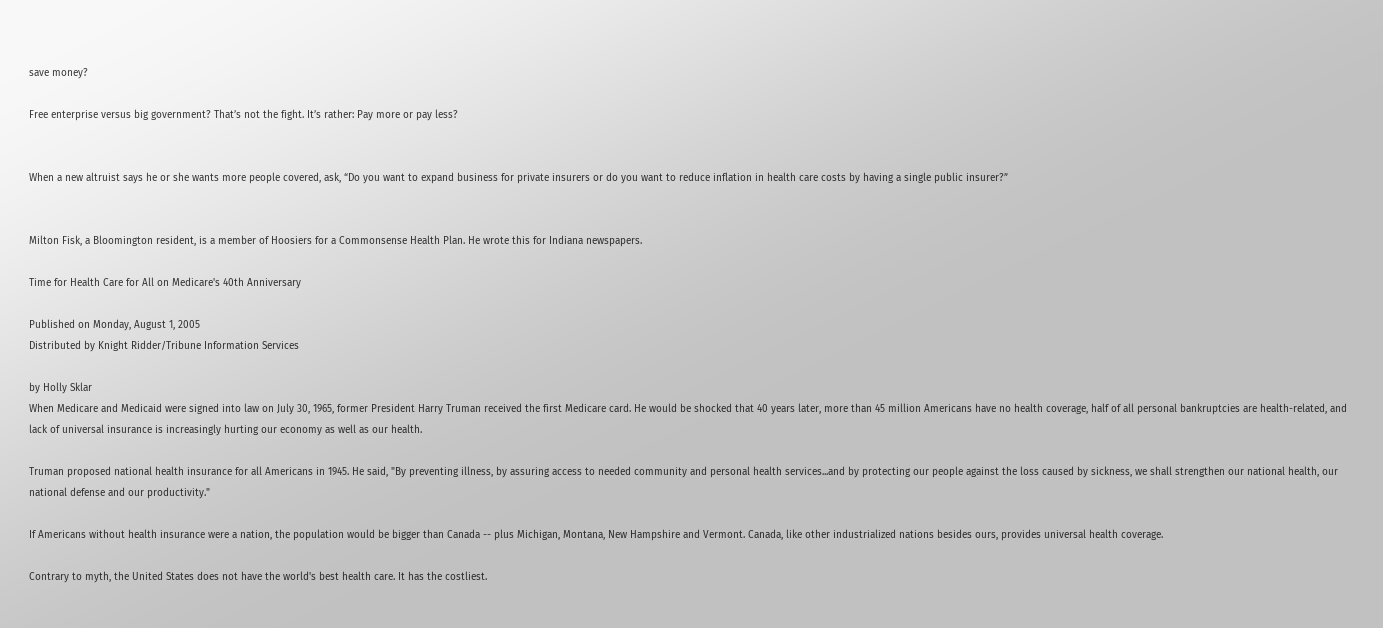save money?

Free enterprise versus big government? That’s not the fight. It’s rather: Pay more or pay less?


When a new altruist says he or she wants more people covered, ask, “Do you want to expand business for private insurers or do you want to reduce inflation in health care costs by having a single public insurer?”


Milton Fisk, a Bloomington resident, is a member of Hoosiers for a Commonsense Health Plan. He wrote this for Indiana newspapers.

Time for Health Care for All on Medicare's 40th Anniversary

Published on Monday, August 1, 2005
Distributed by Knight Ridder/Tribune Information Services

by Holly Sklar
When Medicare and Medicaid were signed into law on July 30, 1965, former President Harry Truman received the first Medicare card. He would be shocked that 40 years later, more than 45 million Americans have no health coverage, half of all personal bankruptcies are health-related, and lack of universal insurance is increasingly hurting our economy as well as our health.

Truman proposed national health insurance for all Americans in 1945. He said, "By preventing illness, by assuring access to needed community and personal health services...and by protecting our people against the loss caused by sickness, we shall strengthen our national health, our national defense and our productivity."

If Americans without health insurance were a nation, the population would be bigger than Canada -- plus Michigan, Montana, New Hampshire and Vermont. Canada, like other industrialized nations besides ours, provides universal health coverage.

Contrary to myth, the United States does not have the world's best health care. It has the costliest.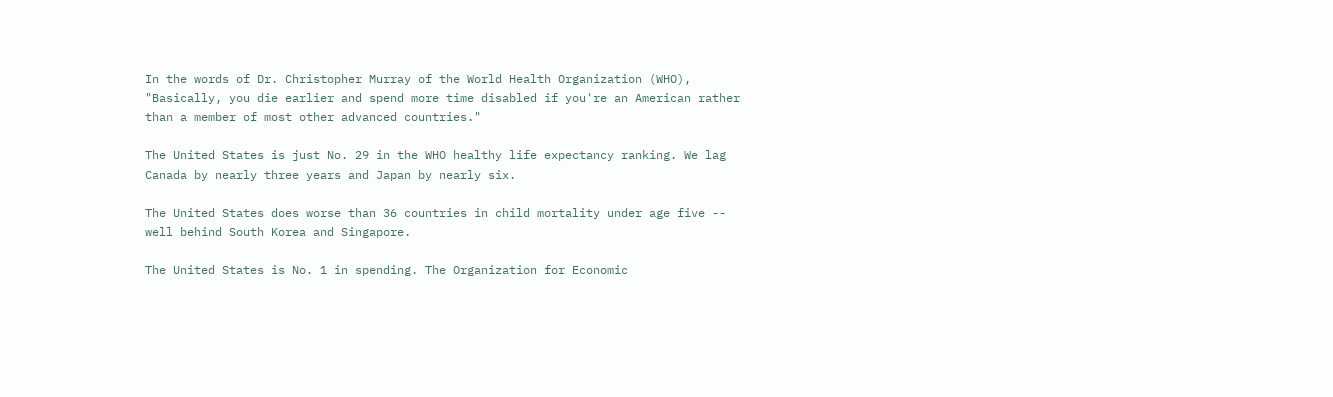In the words of Dr. Christopher Murray of the World Health Organization (WHO), "Basically, you die earlier and spend more time disabled if you're an American rather than a member of most other advanced countries."

The United States is just No. 29 in the WHO healthy life expectancy ranking. We lag Canada by nearly three years and Japan by nearly six.

The United States does worse than 36 countries in child mortality under age five -- well behind South Korea and Singapore.

The United States is No. 1 in spending. The Organization for Economic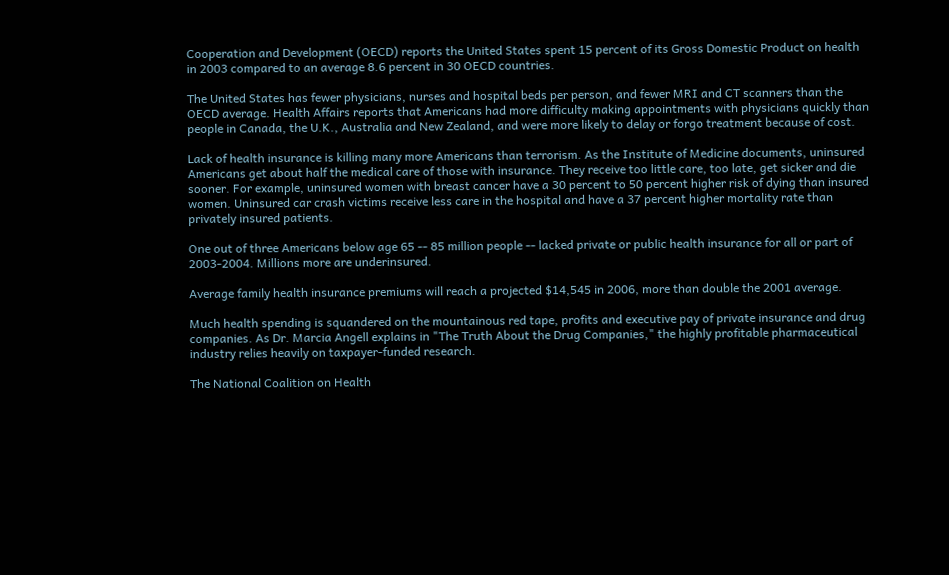Cooperation and Development (OECD) reports the United States spent 15 percent of its Gross Domestic Product on health in 2003 compared to an average 8.6 percent in 30 OECD countries.

The United States has fewer physicians, nurses and hospital beds per person, and fewer MRI and CT scanners than the OECD average. Health Affairs reports that Americans had more difficulty making appointments with physicians quickly than people in Canada, the U.K., Australia and New Zealand, and were more likely to delay or forgo treatment because of cost.

Lack of health insurance is killing many more Americans than terrorism. As the Institute of Medicine documents, uninsured Americans get about half the medical care of those with insurance. They receive too little care, too late, get sicker and die sooner. For example, uninsured women with breast cancer have a 30 percent to 50 percent higher risk of dying than insured women. Uninsured car crash victims receive less care in the hospital and have a 37 percent higher mortality rate than privately insured patients.

One out of three Americans below age 65 -- 85 million people -- lacked private or public health insurance for all or part of 2003-2004. Millions more are underinsured.

Average family health insurance premiums will reach a projected $14,545 in 2006, more than double the 2001 average.

Much health spending is squandered on the mountainous red tape, profits and executive pay of private insurance and drug companies. As Dr. Marcia Angell explains in "The Truth About the Drug Companies," the highly profitable pharmaceutical industry relies heavily on taxpayer-funded research.

The National Coalition on Health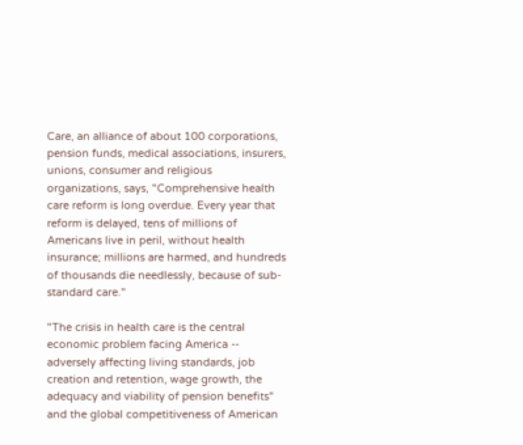Care, an alliance of about 100 corporations, pension funds, medical associations, insurers, unions, consumer and religious organizations, says, "Comprehensive health care reform is long overdue. Every year that reform is delayed, tens of millions of Americans live in peril, without health insurance; millions are harmed, and hundreds of thousands die needlessly, because of sub-standard care."

"The crisis in health care is the central economic problem facing America -- adversely affecting living standards, job creation and retention, wage growth, the adequacy and viability of pension benefits" and the global competitiveness of American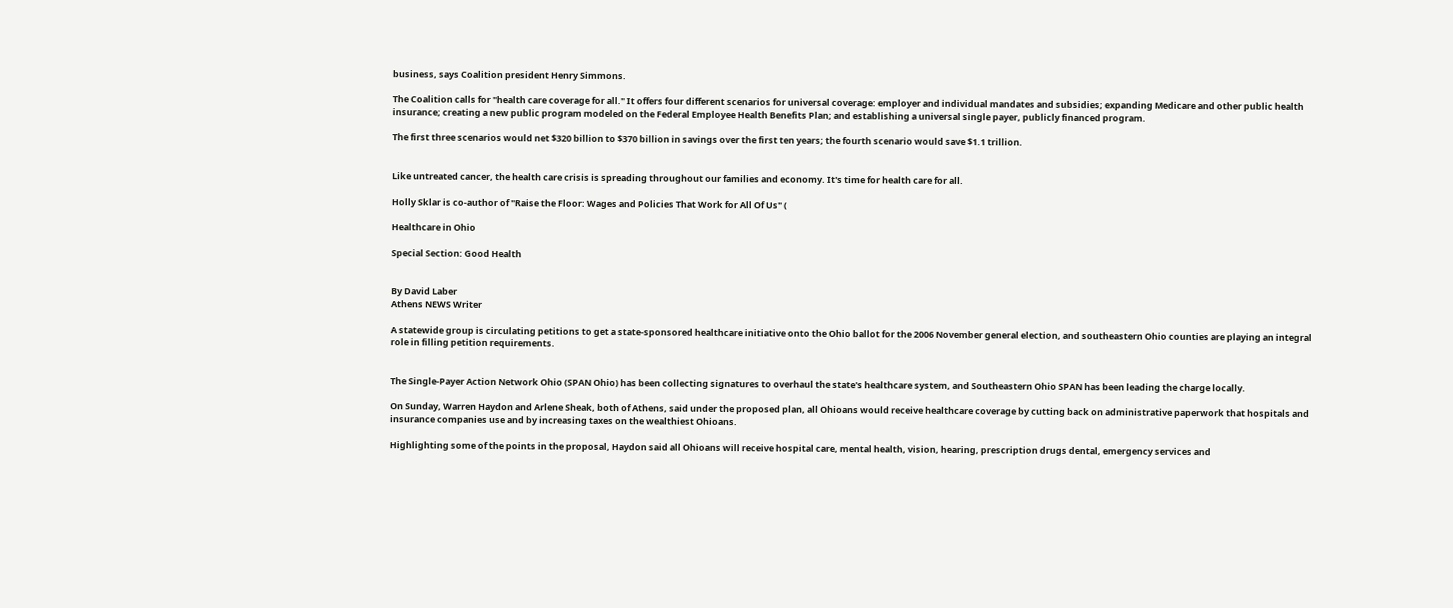business, says Coalition president Henry Simmons.

The Coalition calls for "health care coverage for all." It offers four different scenarios for universal coverage: employer and individual mandates and subsidies; expanding Medicare and other public health insurance; creating a new public program modeled on the Federal Employee Health Benefits Plan; and establishing a universal single payer, publicly financed program.

The first three scenarios would net $320 billion to $370 billion in savings over the first ten years; the fourth scenario would save $1.1 trillion.


Like untreated cancer, the health care crisis is spreading throughout our families and economy. It's time for health care for all.

Holly Sklar is co-author of "Raise the Floor: Wages and Policies That Work for All Of Us" (

Healthcare in Ohio

Special Section: Good Health


By David Laber
Athens NEWS Writer

A statewide group is circulating petitions to get a state-sponsored healthcare initiative onto the Ohio ballot for the 2006 November general election, and southeastern Ohio counties are playing an integral role in filling petition requirements.


The Single-Payer Action Network Ohio (SPAN Ohio) has been collecting signatures to overhaul the state's healthcare system, and Southeastern Ohio SPAN has been leading the charge locally.

On Sunday, Warren Haydon and Arlene Sheak, both of Athens, said under the proposed plan, all Ohioans would receive healthcare coverage by cutting back on administrative paperwork that hospitals and insurance companies use and by increasing taxes on the wealthiest Ohioans.

Highlighting some of the points in the proposal, Haydon said all Ohioans will receive hospital care, mental health, vision, hearing, prescription drugs dental, emergency services and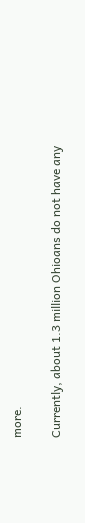more.

Currently, about 1.3 million Ohioans do not have any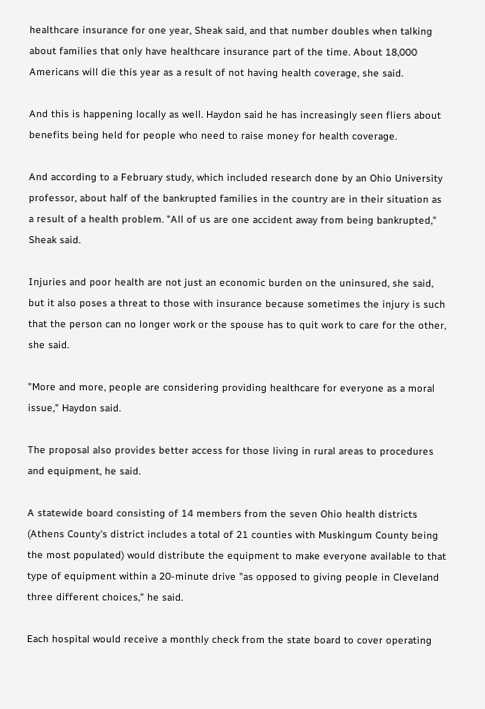healthcare insurance for one year, Sheak said, and that number doubles when talking about families that only have healthcare insurance part of the time. About 18,000 Americans will die this year as a result of not having health coverage, she said.

And this is happening locally as well. Haydon said he has increasingly seen fliers about benefits being held for people who need to raise money for health coverage.

And according to a February study, which included research done by an Ohio University professor, about half of the bankrupted families in the country are in their situation as a result of a health problem. "All of us are one accident away from being bankrupted," Sheak said.

Injuries and poor health are not just an economic burden on the uninsured, she said, but it also poses a threat to those with insurance because sometimes the injury is such that the person can no longer work or the spouse has to quit work to care for the other, she said.

"More and more, people are considering providing healthcare for everyone as a moral issue," Haydon said.

The proposal also provides better access for those living in rural areas to procedures and equipment, he said.

A statewide board consisting of 14 members from the seven Ohio health districts (Athens County's district includes a total of 21 counties with Muskingum County being the most populated) would distribute the equipment to make everyone available to that type of equipment within a 20-minute drive "as opposed to giving people in Cleveland three different choices," he said.

Each hospital would receive a monthly check from the state board to cover operating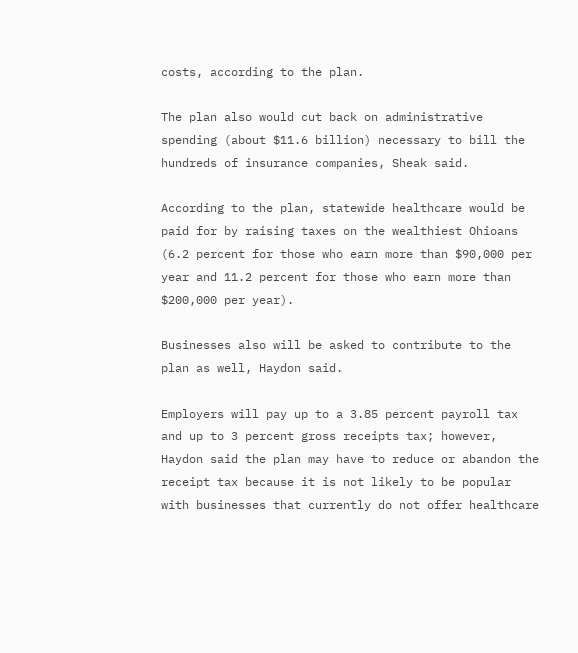costs, according to the plan.

The plan also would cut back on administrative spending (about $11.6 billion) necessary to bill the hundreds of insurance companies, Sheak said.

According to the plan, statewide healthcare would be paid for by raising taxes on the wealthiest Ohioans (6.2 percent for those who earn more than $90,000 per year and 11.2 percent for those who earn more than $200,000 per year).

Businesses also will be asked to contribute to the plan as well, Haydon said.

Employers will pay up to a 3.85 percent payroll tax and up to 3 percent gross receipts tax; however, Haydon said the plan may have to reduce or abandon the receipt tax because it is not likely to be popular with businesses that currently do not offer healthcare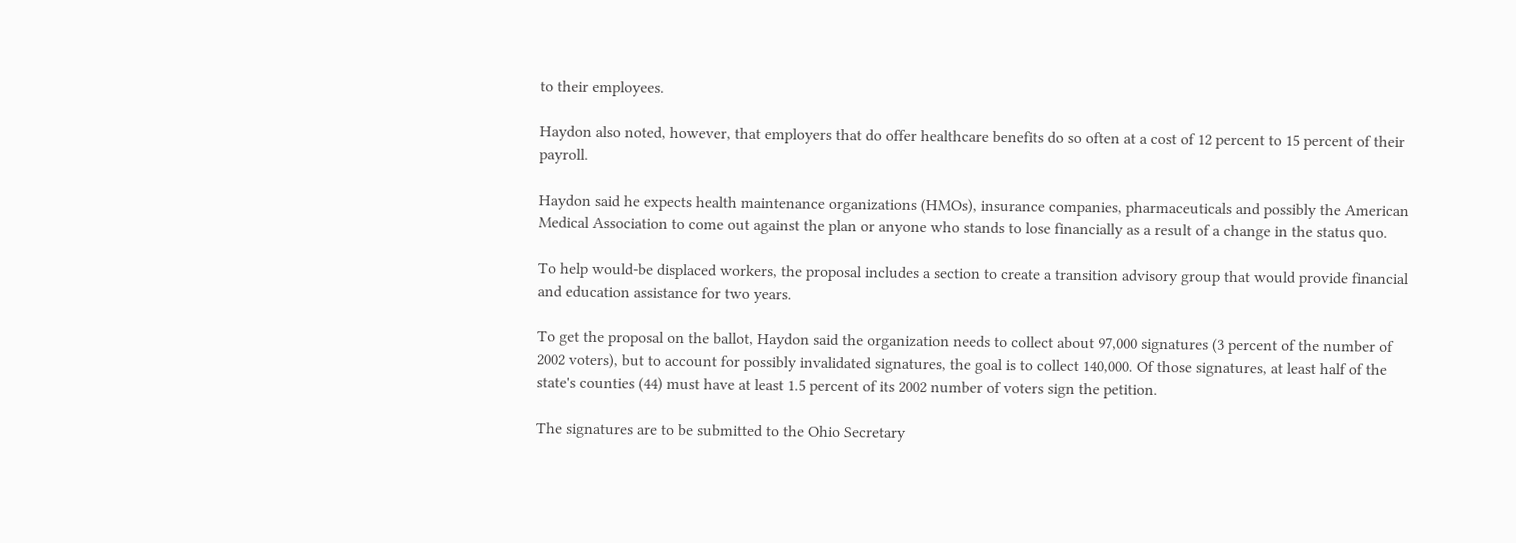to their employees.

Haydon also noted, however, that employers that do offer healthcare benefits do so often at a cost of 12 percent to 15 percent of their payroll.

Haydon said he expects health maintenance organizations (HMOs), insurance companies, pharmaceuticals and possibly the American Medical Association to come out against the plan or anyone who stands to lose financially as a result of a change in the status quo.

To help would-be displaced workers, the proposal includes a section to create a transition advisory group that would provide financial and education assistance for two years.

To get the proposal on the ballot, Haydon said the organization needs to collect about 97,000 signatures (3 percent of the number of 2002 voters), but to account for possibly invalidated signatures, the goal is to collect 140,000. Of those signatures, at least half of the state's counties (44) must have at least 1.5 percent of its 2002 number of voters sign the petition.

The signatures are to be submitted to the Ohio Secretary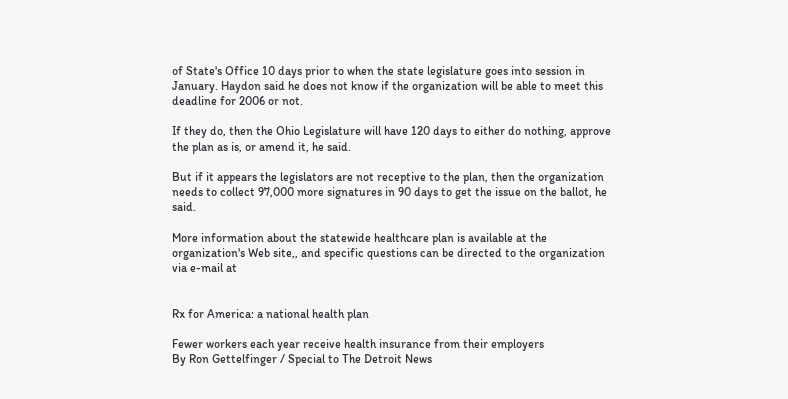of State's Office 10 days prior to when the state legislature goes into session in January. Haydon said he does not know if the organization will be able to meet this deadline for 2006 or not.

If they do, then the Ohio Legislature will have 120 days to either do nothing, approve the plan as is, or amend it, he said.

But if it appears the legislators are not receptive to the plan, then the organization needs to collect 97,000 more signatures in 90 days to get the issue on the ballot, he said.

More information about the statewide healthcare plan is available at the organization's Web site,, and specific questions can be directed to the organization via e-mail at


Rx for America: a national health plan

Fewer workers each year receive health insurance from their employers
By Ron Gettelfinger / Special to The Detroit News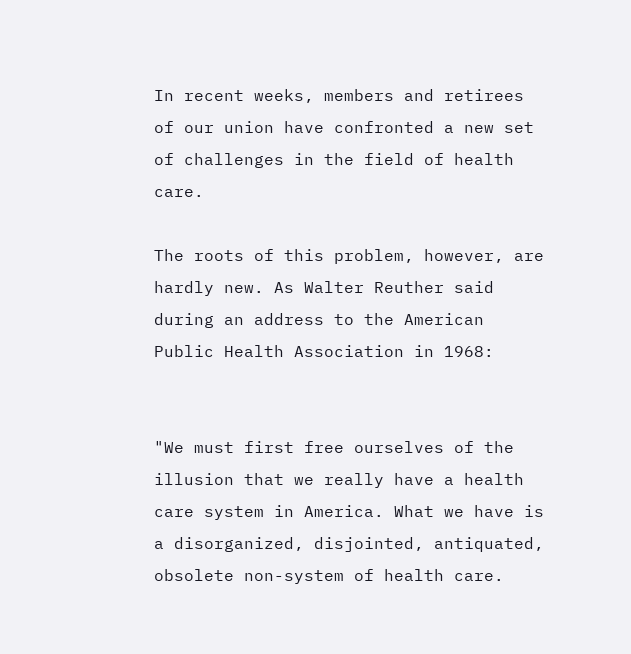In recent weeks, members and retirees of our union have confronted a new set of challenges in the field of health care.

The roots of this problem, however, are hardly new. As Walter Reuther said during an address to the American Public Health Association in 1968:


"We must first free ourselves of the illusion that we really have a health care system in America. What we have is a disorganized, disjointed, antiquated, obsolete non-system of health care.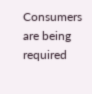Consumers are being required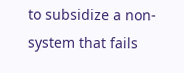to subsidize a non-system that fails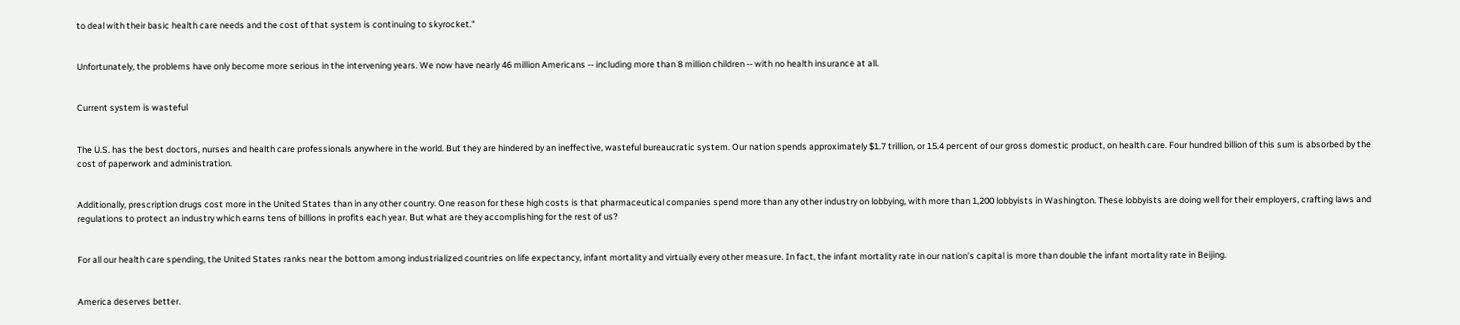to deal with their basic health care needs and the cost of that system is continuing to skyrocket."


Unfortunately, the problems have only become more serious in the intervening years. We now have nearly 46 million Americans -- including more than 8 million children -- with no health insurance at all.


Current system is wasteful


The U.S. has the best doctors, nurses and health care professionals anywhere in the world. But they are hindered by an ineffective, wasteful bureaucratic system. Our nation spends approximately $1.7 trillion, or 15.4 percent of our gross domestic product, on health care. Four hundred billion of this sum is absorbed by the cost of paperwork and administration.


Additionally, prescription drugs cost more in the United States than in any other country. One reason for these high costs is that pharmaceutical companies spend more than any other industry on lobbying, with more than 1,200 lobbyists in Washington. These lobbyists are doing well for their employers, crafting laws and regulations to protect an industry which earns tens of billions in profits each year. But what are they accomplishing for the rest of us?


For all our health care spending, the United States ranks near the bottom among industrialized countries on life expectancy, infant mortality and virtually every other measure. In fact, the infant mortality rate in our nation's capital is more than double the infant mortality rate in Beijing.


America deserves better.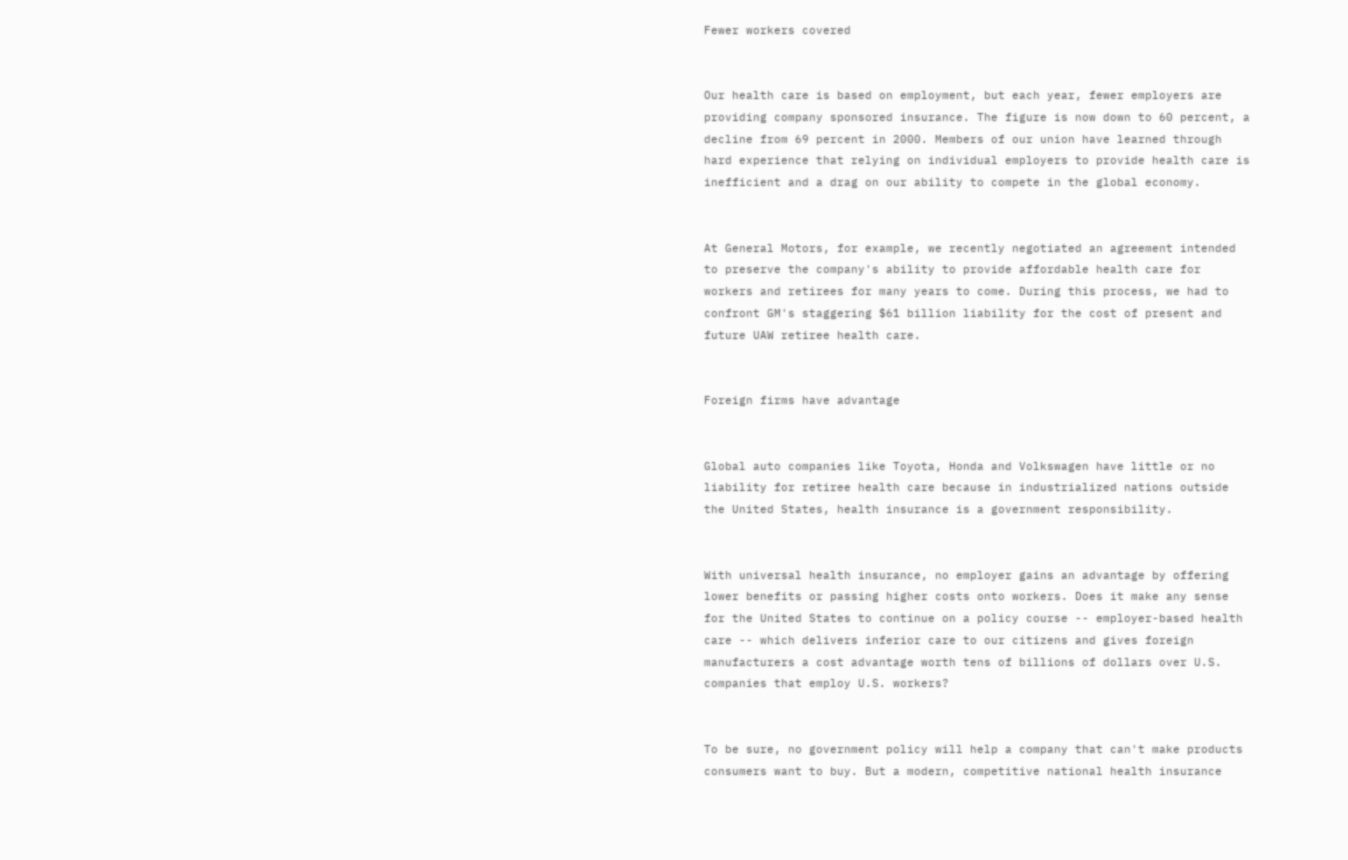Fewer workers covered


Our health care is based on employment, but each year, fewer employers are providing company sponsored insurance. The figure is now down to 60 percent, a decline from 69 percent in 2000. Members of our union have learned through hard experience that relying on individual employers to provide health care is inefficient and a drag on our ability to compete in the global economy.


At General Motors, for example, we recently negotiated an agreement intended to preserve the company's ability to provide affordable health care for workers and retirees for many years to come. During this process, we had to confront GM's staggering $61 billion liability for the cost of present and future UAW retiree health care.


Foreign firms have advantage


Global auto companies like Toyota, Honda and Volkswagen have little or no liability for retiree health care because in industrialized nations outside the United States, health insurance is a government responsibility.


With universal health insurance, no employer gains an advantage by offering lower benefits or passing higher costs onto workers. Does it make any sense for the United States to continue on a policy course -- employer-based health care -- which delivers inferior care to our citizens and gives foreign manufacturers a cost advantage worth tens of billions of dollars over U.S. companies that employ U.S. workers?


To be sure, no government policy will help a company that can't make products consumers want to buy. But a modern, competitive national health insurance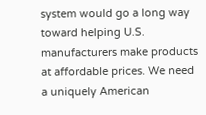system would go a long way toward helping U.S. manufacturers make products at affordable prices. We need a uniquely American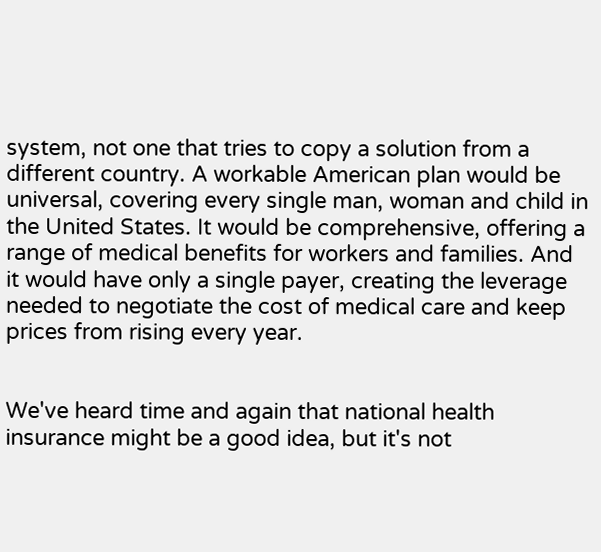system, not one that tries to copy a solution from a different country. A workable American plan would be universal, covering every single man, woman and child in the United States. It would be comprehensive, offering a range of medical benefits for workers and families. And it would have only a single payer, creating the leverage needed to negotiate the cost of medical care and keep prices from rising every year.


We've heard time and again that national health insurance might be a good idea, but it's not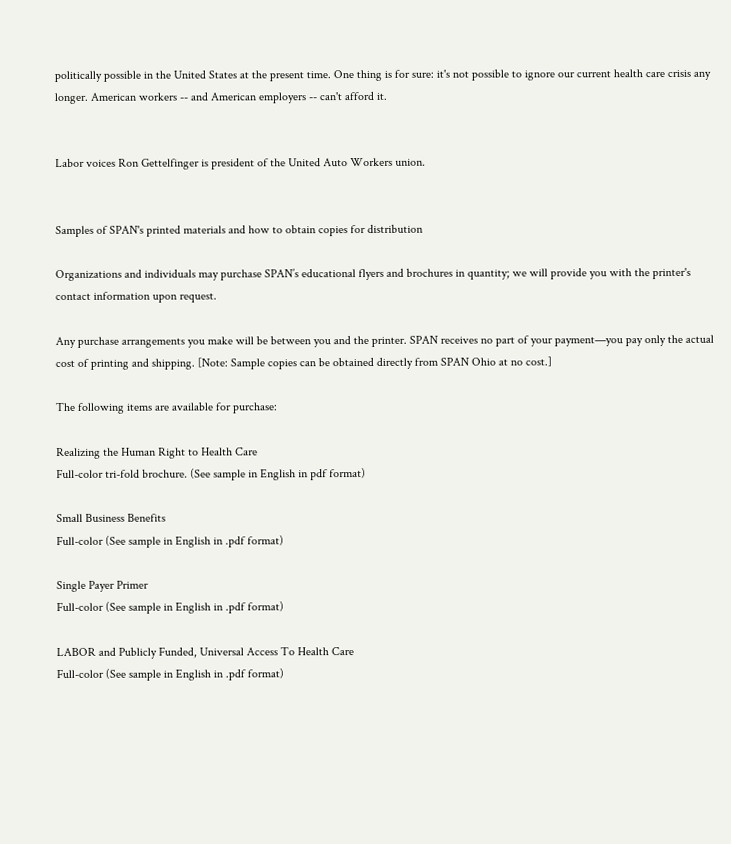politically possible in the United States at the present time. One thing is for sure: it's not possible to ignore our current health care crisis any longer. American workers -- and American employers -- can't afford it.


Labor voices Ron Gettelfinger is president of the United Auto Workers union.


Samples of SPAN's printed materials and how to obtain copies for distribution

Organizations and individuals may purchase SPAN’s educational flyers and brochures in quantity; we will provide you with the printer's contact information upon request.

Any purchase arrangements you make will be between you and the printer. SPAN receives no part of your payment—you pay only the actual cost of printing and shipping. [Note: Sample copies can be obtained directly from SPAN Ohio at no cost.]

The following items are available for purchase:

Realizing the Human Right to Health Care
Full-color tri-fold brochure. (See sample in English in pdf format)

Small Business Benefits
Full-color (See sample in English in .pdf format)

Single Payer Primer
Full-color (See sample in English in .pdf format)

LABOR and Publicly Funded, Universal Access To Health Care
Full-color (See sample in English in .pdf format)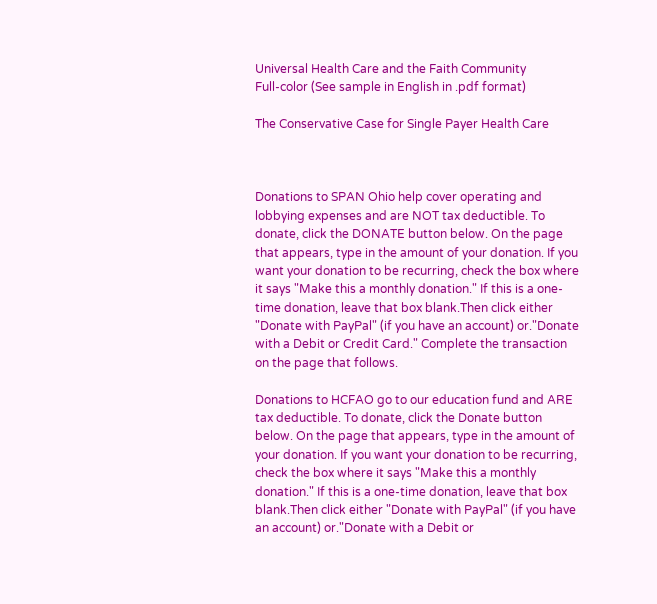Universal Health Care and the Faith Community
Full-color (See sample in English in .pdf format)

The Conservative Case for Single Payer Health Care



Donations to SPAN Ohio help cover operating and lobbying expenses and are NOT tax deductible. To donate, click the DONATE button below. On the page that appears, type in the amount of your donation. If you want your donation to be recurring, check the box where it says "Make this a monthly donation." If this is a one-time donation, leave that box blank.Then click either "Donate with PayPal" (if you have an account) or."Donate with a Debit or Credit Card." Complete the transaction on the page that follows.

Donations to HCFAO go to our education fund and ARE tax deductible. To donate, click the Donate button below. On the page that appears, type in the amount of your donation. If you want your donation to be recurring, check the box where it says "Make this a monthly donation." If this is a one-time donation, leave that box blank.Then click either "Donate with PayPal" (if you have an account) or."Donate with a Debit or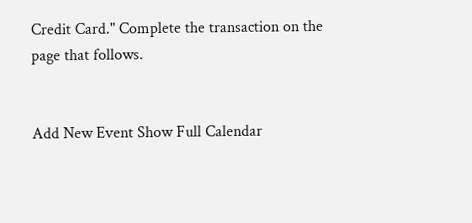Credit Card." Complete the transaction on the page that follows.


Add New Event Show Full Calendar